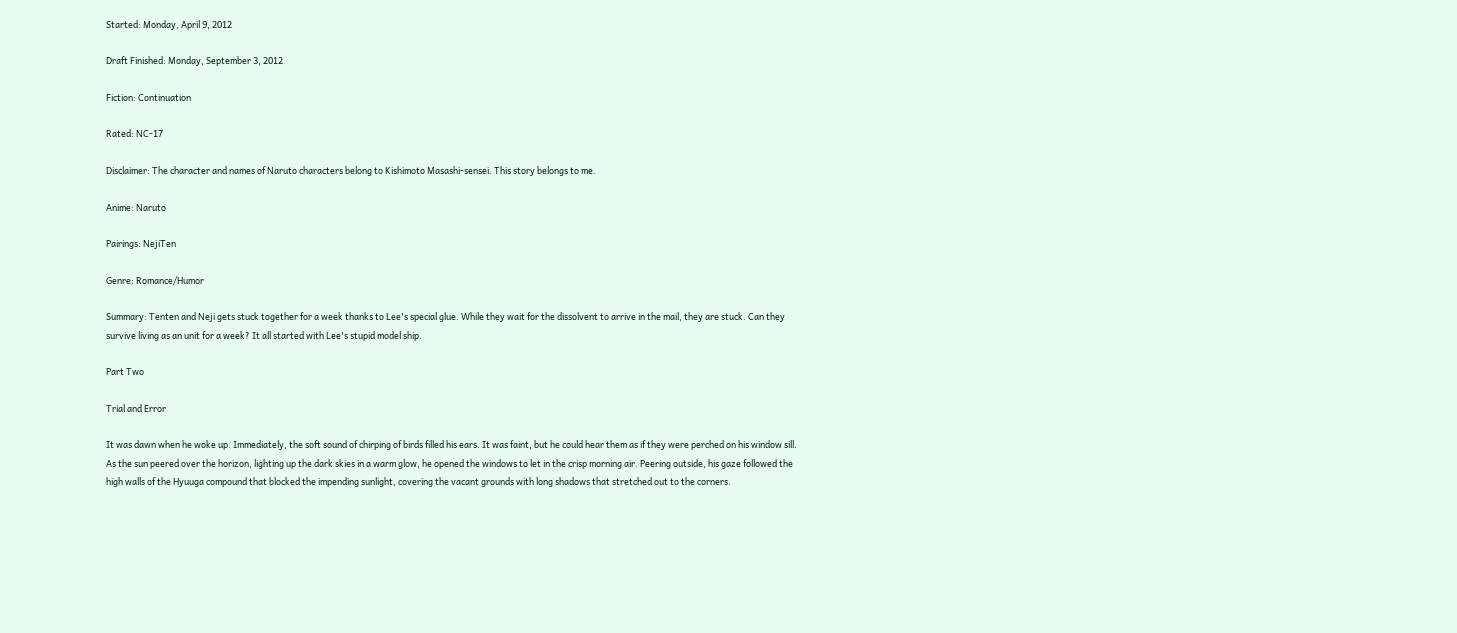Started: Monday, April 9, 2012

Draft Finished: Monday, September 3, 2012

Fiction: Continuation

Rated: NC-17

Disclaimer: The character and names of Naruto characters belong to Kishimoto Masashi-sensei. This story belongs to me.

Anime: Naruto

Pairings: NejiTen

Genre: Romance/Humor

Summary: Tenten and Neji gets stuck together for a week thanks to Lee's special glue. While they wait for the dissolvent to arrive in the mail, they are stuck. Can they survive living as an unit for a week? It all started with Lee's stupid model ship.

Part Two

Trial and Error

It was dawn when he woke up. Immediately, the soft sound of chirping of birds filled his ears. It was faint, but he could hear them as if they were perched on his window sill. As the sun peered over the horizon, lighting up the dark skies in a warm glow, he opened the windows to let in the crisp morning air. Peering outside, his gaze followed the high walls of the Hyuuga compound that blocked the impending sunlight, covering the vacant grounds with long shadows that stretched out to the corners.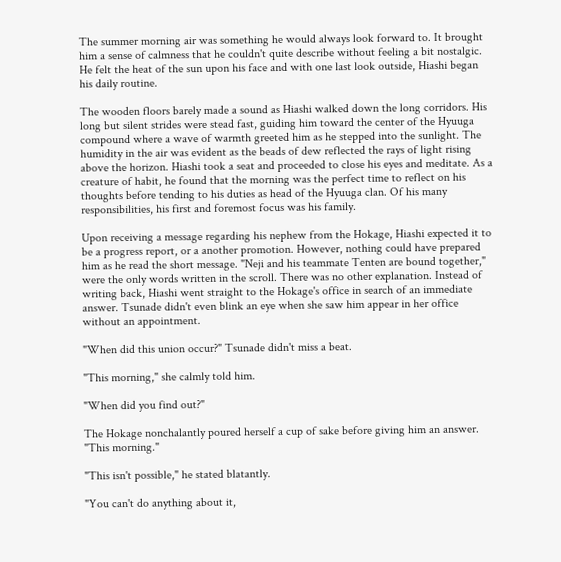The summer morning air was something he would always look forward to. It brought him a sense of calmness that he couldn't quite describe without feeling a bit nostalgic. He felt the heat of the sun upon his face and with one last look outside, Hiashi began his daily routine.

The wooden floors barely made a sound as Hiashi walked down the long corridors. His long but silent strides were stead fast, guiding him toward the center of the Hyuuga compound where a wave of warmth greeted him as he stepped into the sunlight. The humidity in the air was evident as the beads of dew reflected the rays of light rising above the horizon. Hiashi took a seat and proceeded to close his eyes and meditate. As a creature of habit, he found that the morning was the perfect time to reflect on his thoughts before tending to his duties as head of the Hyuuga clan. Of his many responsibilities, his first and foremost focus was his family.

Upon receiving a message regarding his nephew from the Hokage, Hiashi expected it to be a progress report, or a another promotion. However, nothing could have prepared him as he read the short message. "Neji and his teammate Tenten are bound together," were the only words written in the scroll. There was no other explanation. Instead of writing back, Hiashi went straight to the Hokage's office in search of an immediate answer. Tsunade didn't even blink an eye when she saw him appear in her office without an appointment.

"When did this union occur?" Tsunade didn't miss a beat.

"This morning," she calmly told him.

"When did you find out?"

The Hokage nonchalantly poured herself a cup of sake before giving him an answer. "This morning."

"This isn't possible," he stated blatantly.

"You can't do anything about it,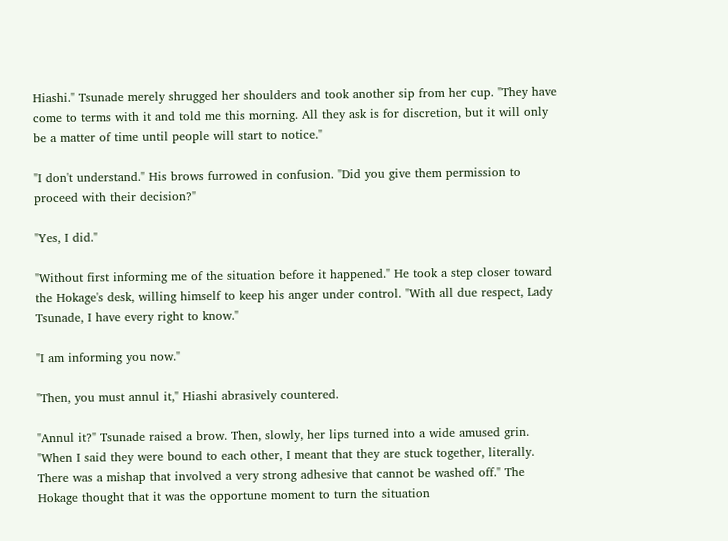Hiashi." Tsunade merely shrugged her shoulders and took another sip from her cup. "They have come to terms with it and told me this morning. All they ask is for discretion, but it will only be a matter of time until people will start to notice."

"I don't understand." His brows furrowed in confusion. "Did you give them permission to proceed with their decision?"

"Yes, I did."

"Without first informing me of the situation before it happened." He took a step closer toward the Hokage's desk, willing himself to keep his anger under control. "With all due respect, Lady Tsunade, I have every right to know."

"I am informing you now."

"Then, you must annul it," Hiashi abrasively countered.

"Annul it?" Tsunade raised a brow. Then, slowly, her lips turned into a wide amused grin. "When I said they were bound to each other, I meant that they are stuck together, literally. There was a mishap that involved a very strong adhesive that cannot be washed off." The Hokage thought that it was the opportune moment to turn the situation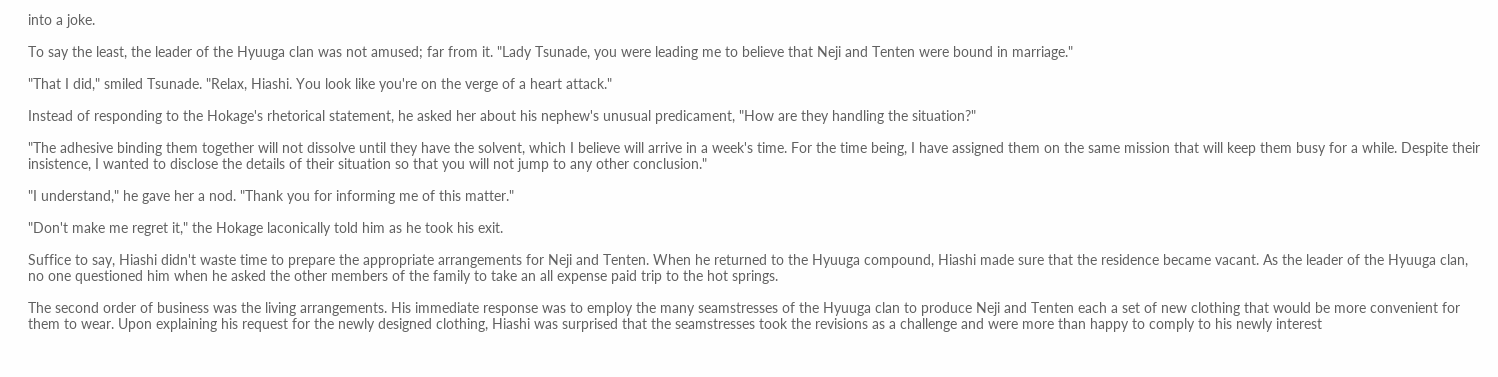into a joke.

To say the least, the leader of the Hyuuga clan was not amused; far from it. "Lady Tsunade, you were leading me to believe that Neji and Tenten were bound in marriage."

"That I did," smiled Tsunade. "Relax, Hiashi. You look like you're on the verge of a heart attack."

Instead of responding to the Hokage's rhetorical statement, he asked her about his nephew's unusual predicament, "How are they handling the situation?"

"The adhesive binding them together will not dissolve until they have the solvent, which I believe will arrive in a week's time. For the time being, I have assigned them on the same mission that will keep them busy for a while. Despite their insistence, I wanted to disclose the details of their situation so that you will not jump to any other conclusion."

"I understand," he gave her a nod. "Thank you for informing me of this matter."

"Don't make me regret it," the Hokage laconically told him as he took his exit.

Suffice to say, Hiashi didn't waste time to prepare the appropriate arrangements for Neji and Tenten. When he returned to the Hyuuga compound, Hiashi made sure that the residence became vacant. As the leader of the Hyuuga clan, no one questioned him when he asked the other members of the family to take an all expense paid trip to the hot springs.

The second order of business was the living arrangements. His immediate response was to employ the many seamstresses of the Hyuuga clan to produce Neji and Tenten each a set of new clothing that would be more convenient for them to wear. Upon explaining his request for the newly designed clothing, Hiashi was surprised that the seamstresses took the revisions as a challenge and were more than happy to comply to his newly interest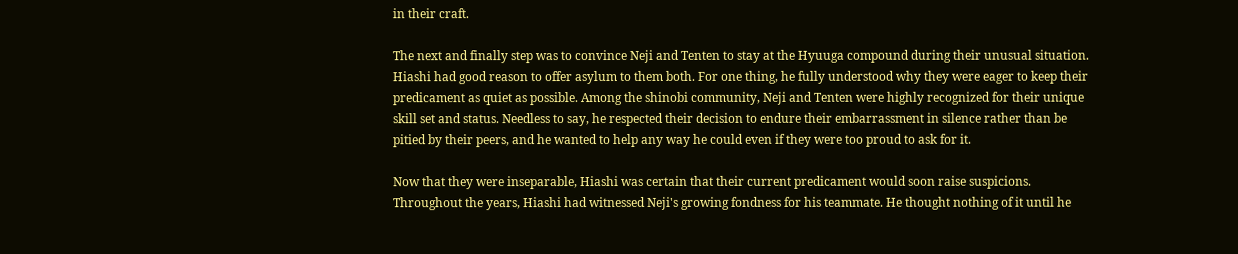in their craft.

The next and finally step was to convince Neji and Tenten to stay at the Hyuuga compound during their unusual situation. Hiashi had good reason to offer asylum to them both. For one thing, he fully understood why they were eager to keep their predicament as quiet as possible. Among the shinobi community, Neji and Tenten were highly recognized for their unique skill set and status. Needless to say, he respected their decision to endure their embarrassment in silence rather than be pitied by their peers, and he wanted to help any way he could even if they were too proud to ask for it.

Now that they were inseparable, Hiashi was certain that their current predicament would soon raise suspicions. Throughout the years, Hiashi had witnessed Neji's growing fondness for his teammate. He thought nothing of it until he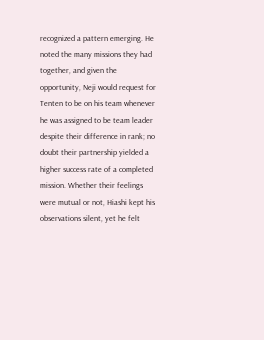recognized a pattern emerging. He noted the many missions they had together, and given the opportunity, Neji would request for Tenten to be on his team whenever he was assigned to be team leader despite their difference in rank; no doubt their partnership yielded a higher success rate of a completed mission. Whether their feelings were mutual or not, Hiashi kept his observations silent, yet he felt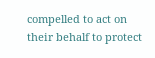compelled to act on their behalf to protect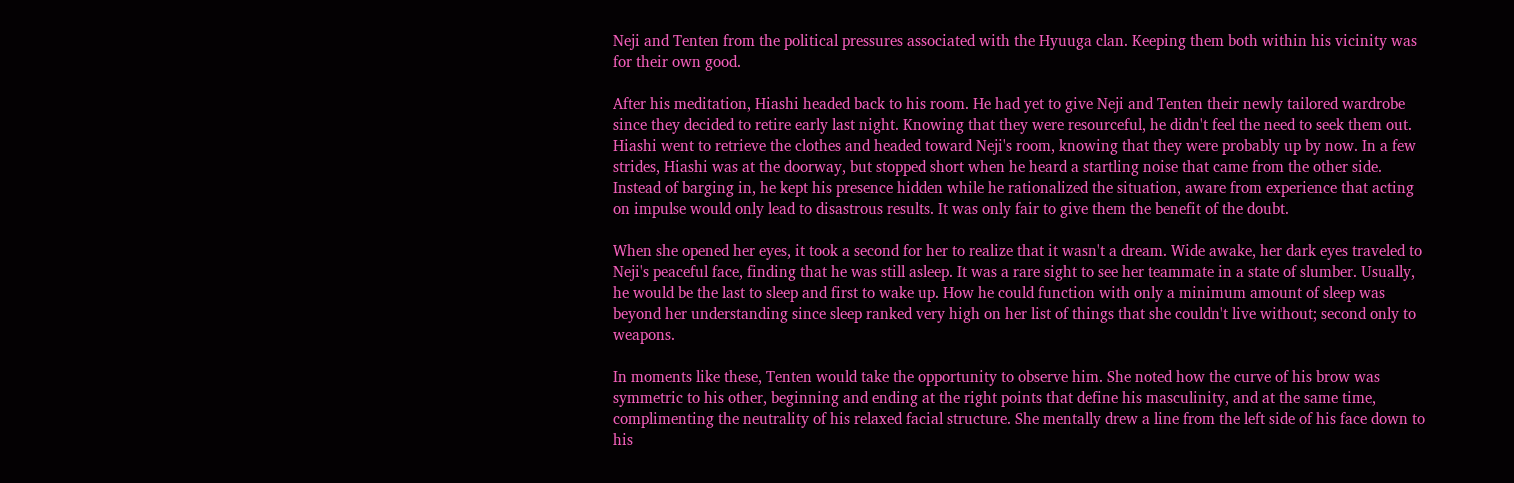Neji and Tenten from the political pressures associated with the Hyuuga clan. Keeping them both within his vicinity was for their own good.

After his meditation, Hiashi headed back to his room. He had yet to give Neji and Tenten their newly tailored wardrobe since they decided to retire early last night. Knowing that they were resourceful, he didn't feel the need to seek them out. Hiashi went to retrieve the clothes and headed toward Neji's room, knowing that they were probably up by now. In a few strides, Hiashi was at the doorway, but stopped short when he heard a startling noise that came from the other side. Instead of barging in, he kept his presence hidden while he rationalized the situation, aware from experience that acting on impulse would only lead to disastrous results. It was only fair to give them the benefit of the doubt.

When she opened her eyes, it took a second for her to realize that it wasn't a dream. Wide awake, her dark eyes traveled to Neji's peaceful face, finding that he was still asleep. It was a rare sight to see her teammate in a state of slumber. Usually, he would be the last to sleep and first to wake up. How he could function with only a minimum amount of sleep was beyond her understanding since sleep ranked very high on her list of things that she couldn't live without; second only to weapons.

In moments like these, Tenten would take the opportunity to observe him. She noted how the curve of his brow was symmetric to his other, beginning and ending at the right points that define his masculinity, and at the same time, complimenting the neutrality of his relaxed facial structure. She mentally drew a line from the left side of his face down to his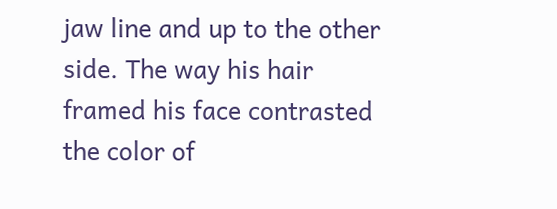jaw line and up to the other side. The way his hair framed his face contrasted the color of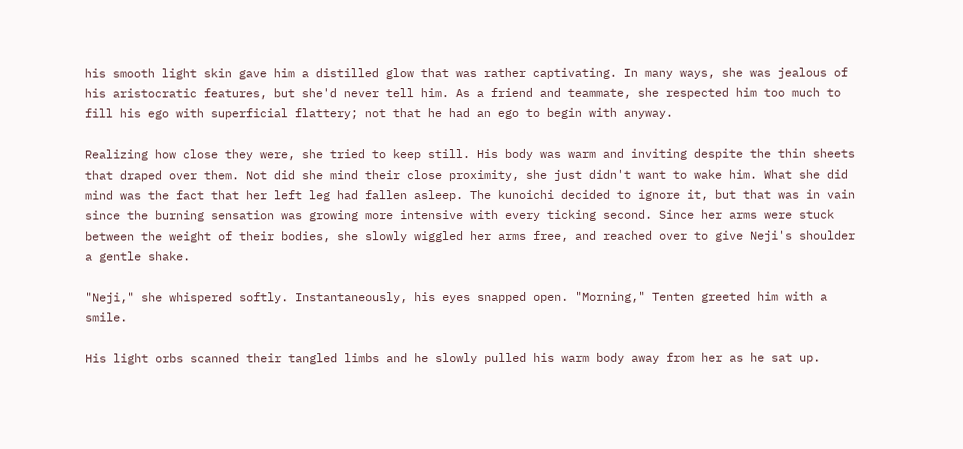his smooth light skin gave him a distilled glow that was rather captivating. In many ways, she was jealous of his aristocratic features, but she'd never tell him. As a friend and teammate, she respected him too much to fill his ego with superficial flattery; not that he had an ego to begin with anyway.

Realizing how close they were, she tried to keep still. His body was warm and inviting despite the thin sheets that draped over them. Not did she mind their close proximity, she just didn't want to wake him. What she did mind was the fact that her left leg had fallen asleep. The kunoichi decided to ignore it, but that was in vain since the burning sensation was growing more intensive with every ticking second. Since her arms were stuck between the weight of their bodies, she slowly wiggled her arms free, and reached over to give Neji's shoulder a gentle shake.

"Neji," she whispered softly. Instantaneously, his eyes snapped open. "Morning," Tenten greeted him with a smile.

His light orbs scanned their tangled limbs and he slowly pulled his warm body away from her as he sat up.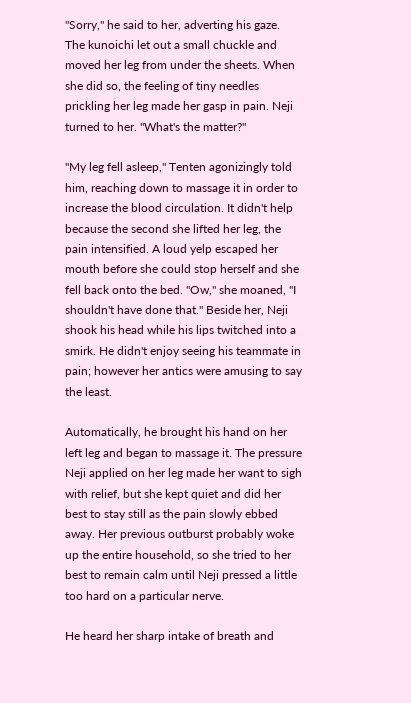"Sorry," he said to her, adverting his gaze. The kunoichi let out a small chuckle and moved her leg from under the sheets. When she did so, the feeling of tiny needles prickling her leg made her gasp in pain. Neji turned to her. "What's the matter?"

"My leg fell asleep," Tenten agonizingly told him, reaching down to massage it in order to increase the blood circulation. It didn't help because the second she lifted her leg, the pain intensified. A loud yelp escaped her mouth before she could stop herself and she fell back onto the bed. "Ow," she moaned, "I shouldn't have done that." Beside her, Neji shook his head while his lips twitched into a smirk. He didn't enjoy seeing his teammate in pain; however her antics were amusing to say the least.

Automatically, he brought his hand on her left leg and began to massage it. The pressure Neji applied on her leg made her want to sigh with relief, but she kept quiet and did her best to stay still as the pain slowly ebbed away. Her previous outburst probably woke up the entire household, so she tried to her best to remain calm until Neji pressed a little too hard on a particular nerve.

He heard her sharp intake of breath and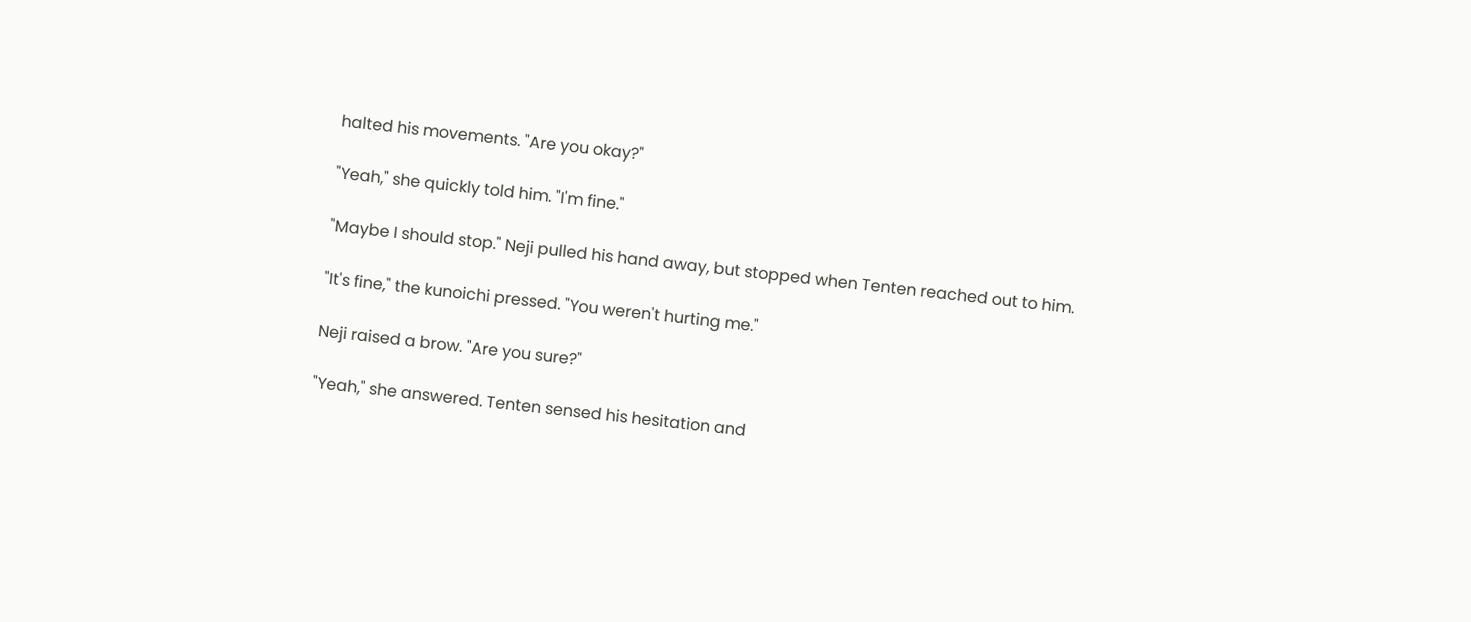halted his movements. "Are you okay?"

"Yeah," she quickly told him. "I'm fine."

"Maybe I should stop." Neji pulled his hand away, but stopped when Tenten reached out to him.

"It's fine," the kunoichi pressed. "You weren't hurting me."

Neji raised a brow. "Are you sure?"

"Yeah," she answered. Tenten sensed his hesitation and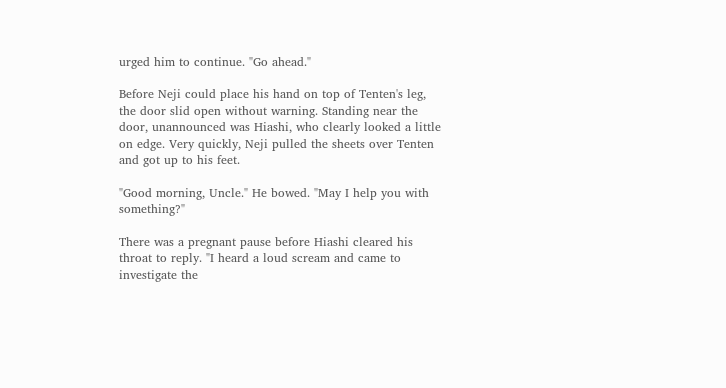urged him to continue. "Go ahead."

Before Neji could place his hand on top of Tenten's leg, the door slid open without warning. Standing near the door, unannounced was Hiashi, who clearly looked a little on edge. Very quickly, Neji pulled the sheets over Tenten and got up to his feet.

"Good morning, Uncle." He bowed. "May I help you with something?"

There was a pregnant pause before Hiashi cleared his throat to reply. "I heard a loud scream and came to investigate the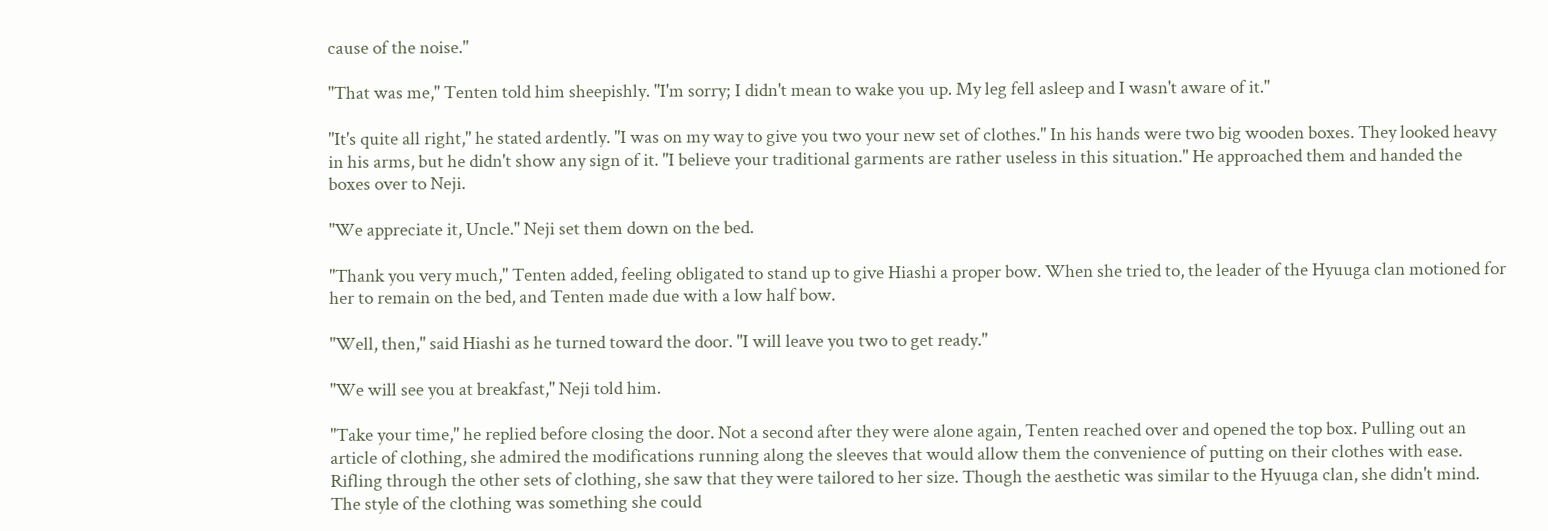cause of the noise."

"That was me," Tenten told him sheepishly. "I'm sorry; I didn't mean to wake you up. My leg fell asleep and I wasn't aware of it."

"It's quite all right," he stated ardently. "I was on my way to give you two your new set of clothes." In his hands were two big wooden boxes. They looked heavy in his arms, but he didn't show any sign of it. "I believe your traditional garments are rather useless in this situation." He approached them and handed the boxes over to Neji.

"We appreciate it, Uncle." Neji set them down on the bed.

"Thank you very much," Tenten added, feeling obligated to stand up to give Hiashi a proper bow. When she tried to, the leader of the Hyuuga clan motioned for her to remain on the bed, and Tenten made due with a low half bow.

"Well, then," said Hiashi as he turned toward the door. "I will leave you two to get ready."

"We will see you at breakfast," Neji told him.

"Take your time," he replied before closing the door. Not a second after they were alone again, Tenten reached over and opened the top box. Pulling out an article of clothing, she admired the modifications running along the sleeves that would allow them the convenience of putting on their clothes with ease. Rifling through the other sets of clothing, she saw that they were tailored to her size. Though the aesthetic was similar to the Hyuuga clan, she didn't mind. The style of the clothing was something she could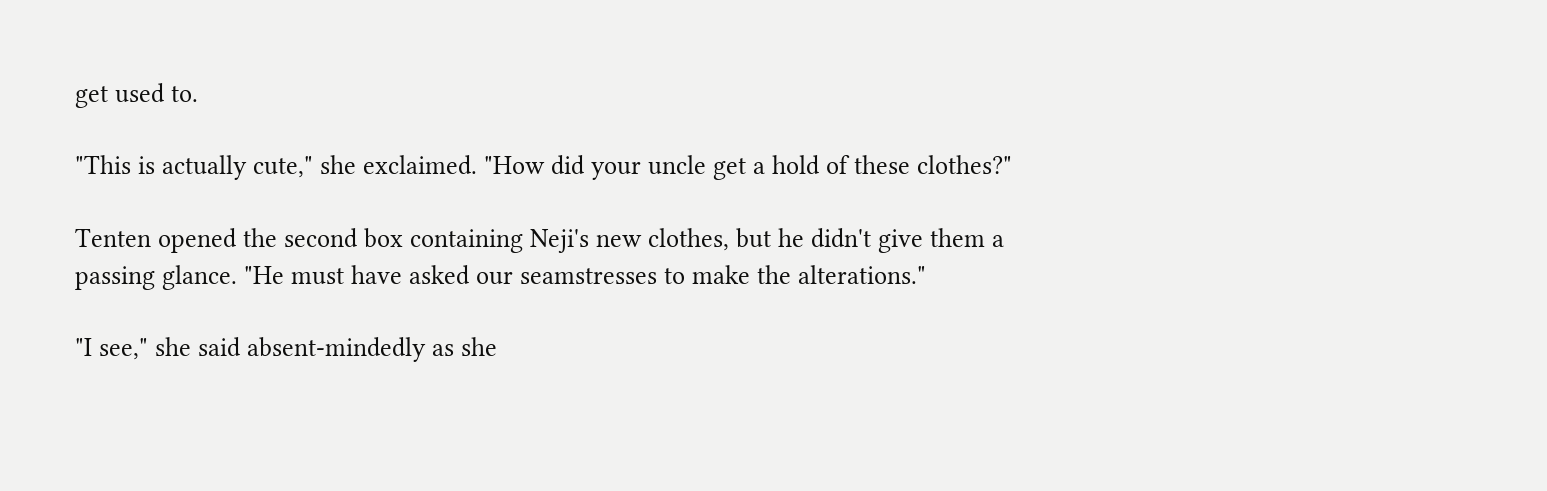get used to.

"This is actually cute," she exclaimed. "How did your uncle get a hold of these clothes?"

Tenten opened the second box containing Neji's new clothes, but he didn't give them a passing glance. "He must have asked our seamstresses to make the alterations."

"I see," she said absent-mindedly as she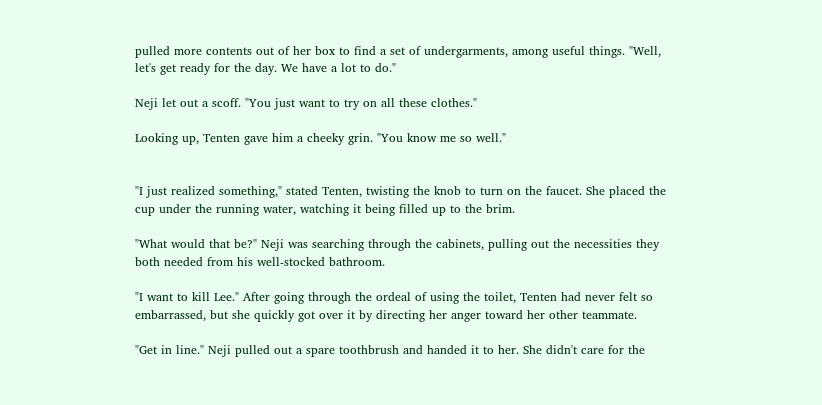pulled more contents out of her box to find a set of undergarments, among useful things. "Well, let's get ready for the day. We have a lot to do."

Neji let out a scoff. "You just want to try on all these clothes."

Looking up, Tenten gave him a cheeky grin. "You know me so well."


"I just realized something," stated Tenten, twisting the knob to turn on the faucet. She placed the cup under the running water, watching it being filled up to the brim.

"What would that be?" Neji was searching through the cabinets, pulling out the necessities they both needed from his well-stocked bathroom.

"I want to kill Lee." After going through the ordeal of using the toilet, Tenten had never felt so embarrassed, but she quickly got over it by directing her anger toward her other teammate.

"Get in line." Neji pulled out a spare toothbrush and handed it to her. She didn't care for the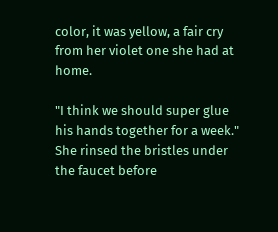color, it was yellow, a fair cry from her violet one she had at home.

"I think we should super glue his hands together for a week." She rinsed the bristles under the faucet before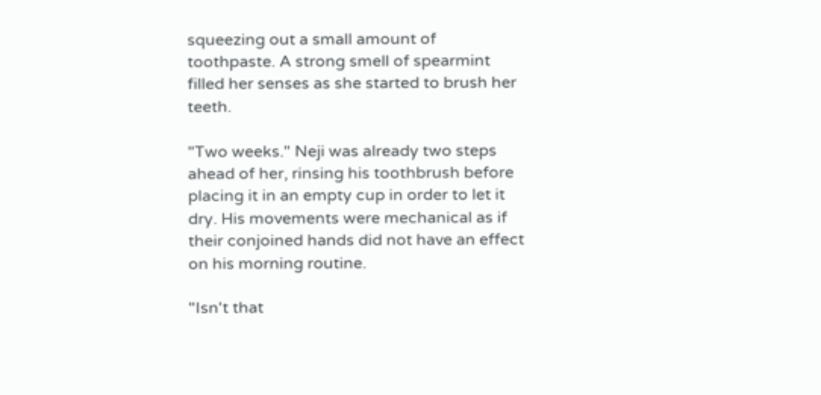squeezing out a small amount of toothpaste. A strong smell of spearmint filled her senses as she started to brush her teeth.

"Two weeks." Neji was already two steps ahead of her, rinsing his toothbrush before placing it in an empty cup in order to let it dry. His movements were mechanical as if their conjoined hands did not have an effect on his morning routine.

"Isn't that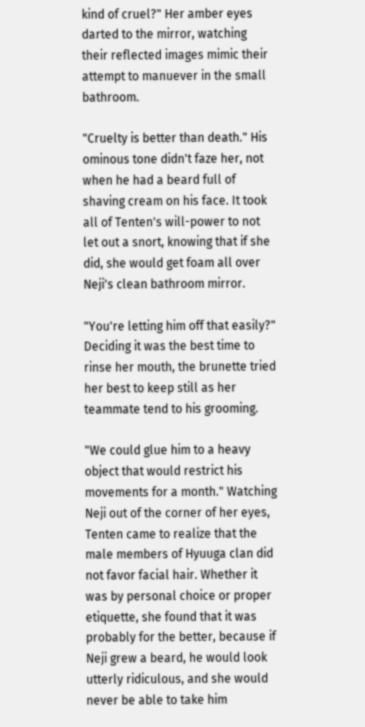kind of cruel?" Her amber eyes darted to the mirror, watching their reflected images mimic their attempt to manuever in the small bathroom.

"Cruelty is better than death." His ominous tone didn't faze her, not when he had a beard full of shaving cream on his face. It took all of Tenten's will-power to not let out a snort, knowing that if she did, she would get foam all over Neji's clean bathroom mirror.

"You're letting him off that easily?" Deciding it was the best time to rinse her mouth, the brunette tried her best to keep still as her teammate tend to his grooming.

"We could glue him to a heavy object that would restrict his movements for a month." Watching Neji out of the corner of her eyes, Tenten came to realize that the male members of Hyuuga clan did not favor facial hair. Whether it was by personal choice or proper etiquette, she found that it was probably for the better, because if Neji grew a beard, he would look utterly ridiculous, and she would never be able to take him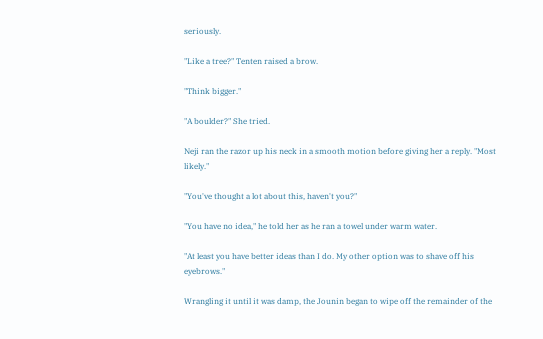seriously.

"Like a tree?" Tenten raised a brow.

"Think bigger."

"A boulder?" She tried.

Neji ran the razor up his neck in a smooth motion before giving her a reply. "Most likely."

"You've thought a lot about this, haven't you?"

"You have no idea," he told her as he ran a towel under warm water.

"At least you have better ideas than I do. My other option was to shave off his eyebrows."

Wrangling it until it was damp, the Jounin began to wipe off the remainder of the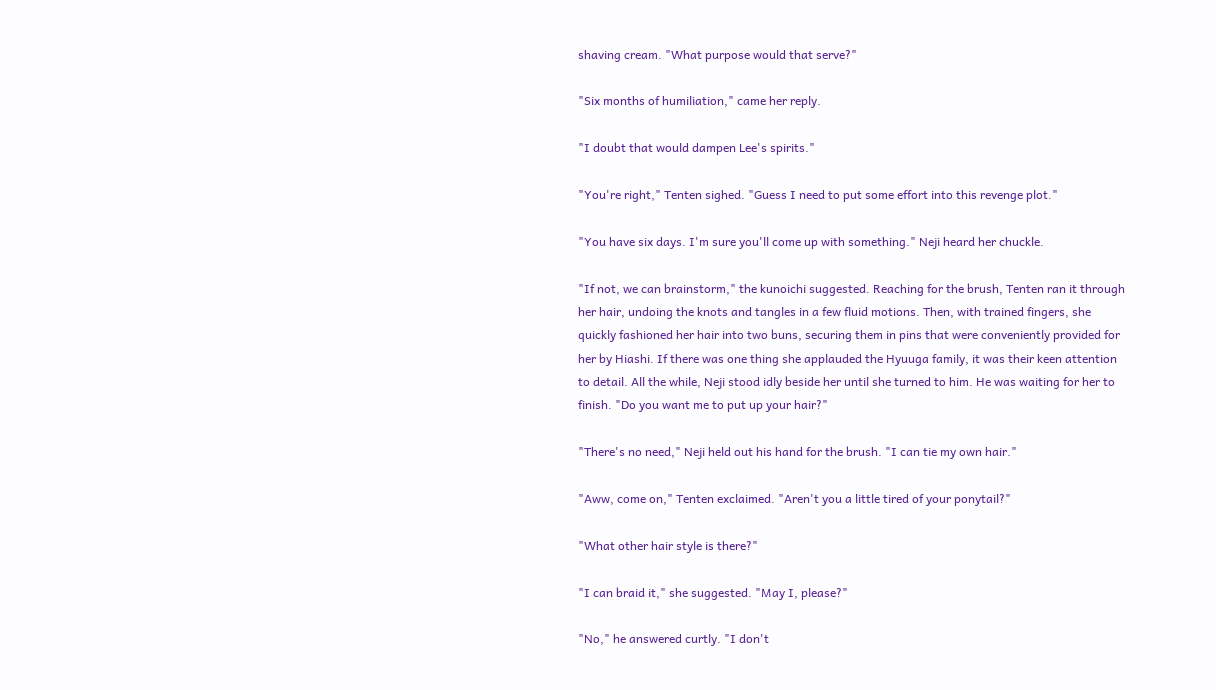shaving cream. "What purpose would that serve?"

"Six months of humiliation," came her reply.

"I doubt that would dampen Lee's spirits."

"You're right," Tenten sighed. "Guess I need to put some effort into this revenge plot."

"You have six days. I'm sure you'll come up with something." Neji heard her chuckle.

"If not, we can brainstorm," the kunoichi suggested. Reaching for the brush, Tenten ran it through her hair, undoing the knots and tangles in a few fluid motions. Then, with trained fingers, she quickly fashioned her hair into two buns, securing them in pins that were conveniently provided for her by Hiashi. If there was one thing she applauded the Hyuuga family, it was their keen attention to detail. All the while, Neji stood idly beside her until she turned to him. He was waiting for her to finish. "Do you want me to put up your hair?"

"There's no need," Neji held out his hand for the brush. "I can tie my own hair."

"Aww, come on," Tenten exclaimed. "Aren't you a little tired of your ponytail?"

"What other hair style is there?"

"I can braid it," she suggested. "May I, please?"

"No," he answered curtly. "I don't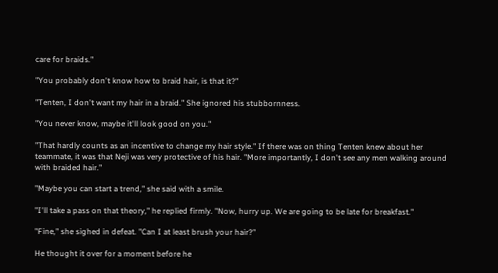care for braids."

"You probably don't know how to braid hair, is that it?"

"Tenten, I don't want my hair in a braid." She ignored his stubbornness.

"You never know, maybe it'll look good on you."

"That hardly counts as an incentive to change my hair style." If there was on thing Tenten knew about her teammate, it was that Neji was very protective of his hair. "More importantly, I don't see any men walking around with braided hair."

"Maybe you can start a trend," she said with a smile.

"I'll take a pass on that theory," he replied firmly. "Now, hurry up. We are going to be late for breakfast."

"Fine," she sighed in defeat. "Can I at least brush your hair?"

He thought it over for a moment before he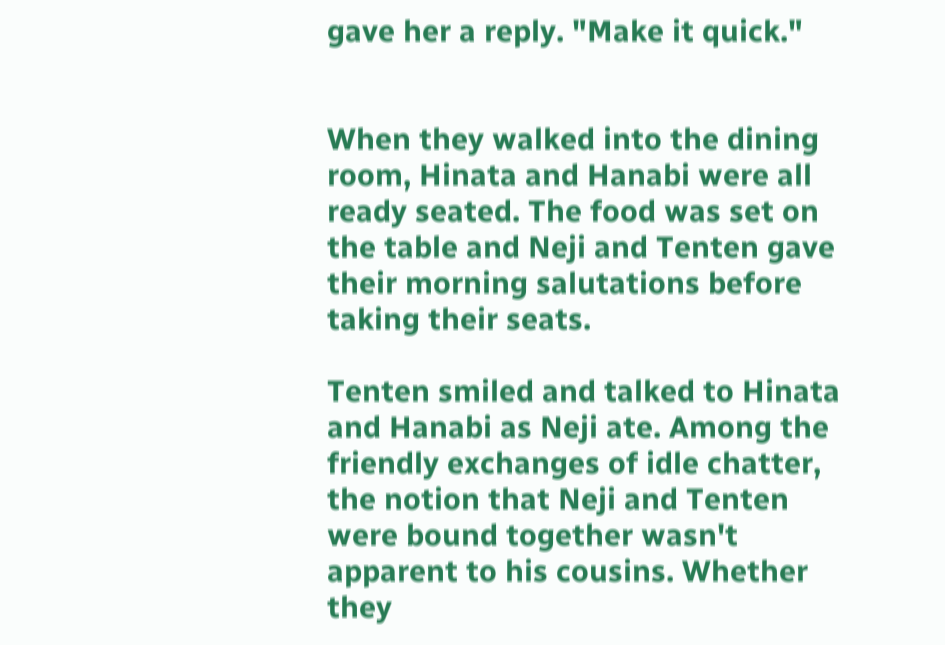gave her a reply. "Make it quick."


When they walked into the dining room, Hinata and Hanabi were all ready seated. The food was set on the table and Neji and Tenten gave their morning salutations before taking their seats.

Tenten smiled and talked to Hinata and Hanabi as Neji ate. Among the friendly exchanges of idle chatter, the notion that Neji and Tenten were bound together wasn't apparent to his cousins. Whether they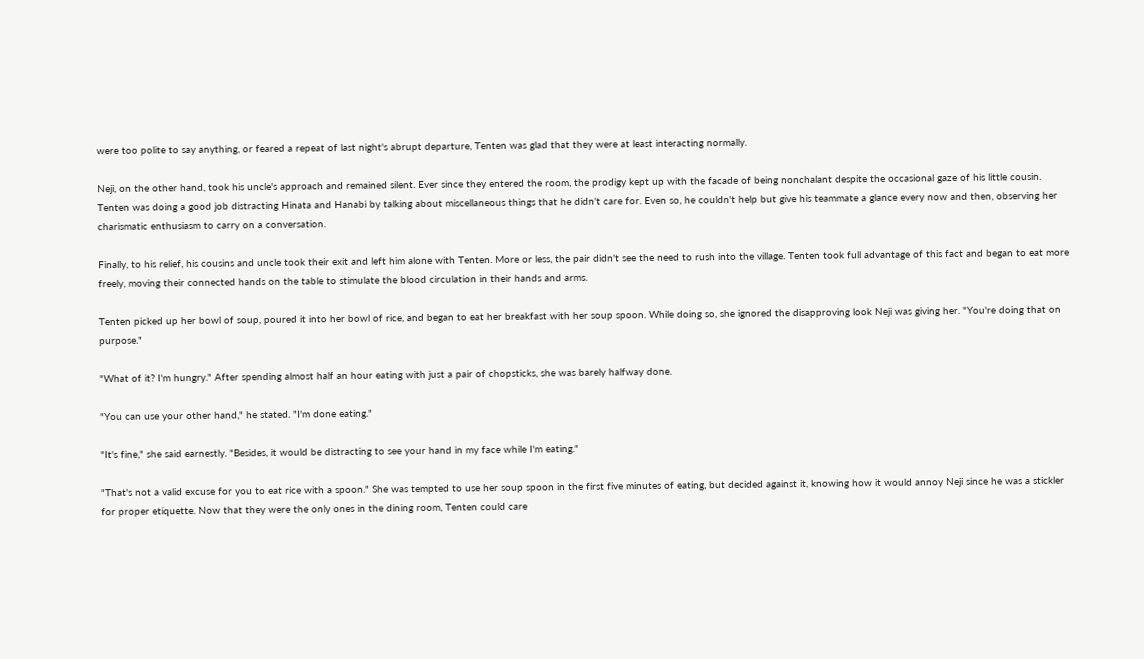were too polite to say anything, or feared a repeat of last night's abrupt departure, Tenten was glad that they were at least interacting normally.

Neji, on the other hand, took his uncle's approach and remained silent. Ever since they entered the room, the prodigy kept up with the facade of being nonchalant despite the occasional gaze of his little cousin. Tenten was doing a good job distracting Hinata and Hanabi by talking about miscellaneous things that he didn't care for. Even so, he couldn't help but give his teammate a glance every now and then, observing her charismatic enthusiasm to carry on a conversation.

Finally, to his relief, his cousins and uncle took their exit and left him alone with Tenten. More or less, the pair didn't see the need to rush into the village. Tenten took full advantage of this fact and began to eat more freely, moving their connected hands on the table to stimulate the blood circulation in their hands and arms.

Tenten picked up her bowl of soup, poured it into her bowl of rice, and began to eat her breakfast with her soup spoon. While doing so, she ignored the disapproving look Neji was giving her. "You're doing that on purpose."

"What of it? I'm hungry." After spending almost half an hour eating with just a pair of chopsticks, she was barely halfway done.

"You can use your other hand," he stated. "I'm done eating."

"It's fine," she said earnestly. "Besides, it would be distracting to see your hand in my face while I'm eating."

"That's not a valid excuse for you to eat rice with a spoon." She was tempted to use her soup spoon in the first five minutes of eating, but decided against it, knowing how it would annoy Neji since he was a stickler for proper etiquette. Now that they were the only ones in the dining room, Tenten could care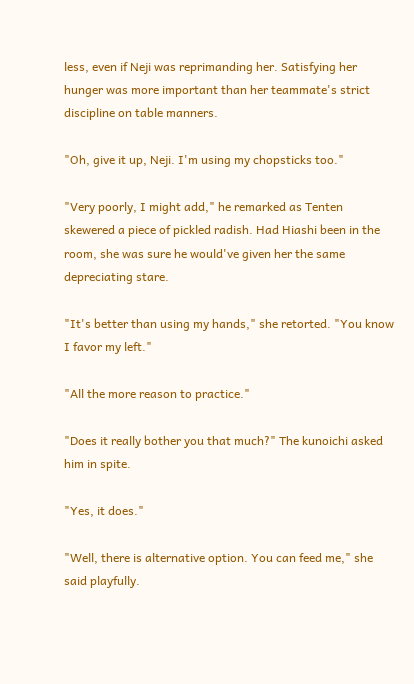less, even if Neji was reprimanding her. Satisfying her hunger was more important than her teammate's strict discipline on table manners.

"Oh, give it up, Neji. I'm using my chopsticks too."

"Very poorly, I might add," he remarked as Tenten skewered a piece of pickled radish. Had Hiashi been in the room, she was sure he would've given her the same depreciating stare.

"It's better than using my hands," she retorted. "You know I favor my left."

"All the more reason to practice."

"Does it really bother you that much?" The kunoichi asked him in spite.

"Yes, it does."

"Well, there is alternative option. You can feed me," she said playfully.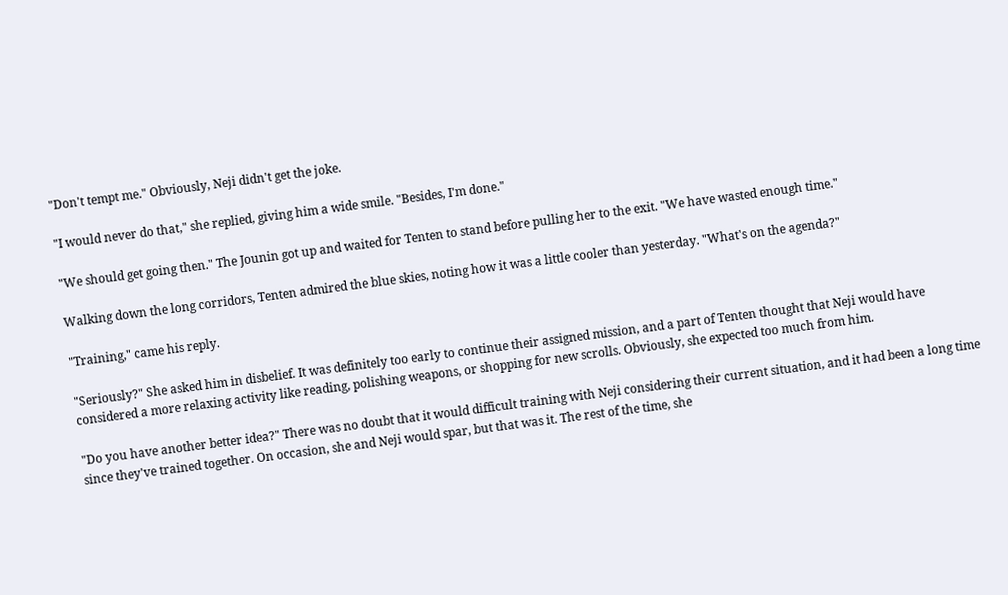"Don't tempt me." Obviously, Neji didn't get the joke.

"I would never do that," she replied, giving him a wide smile. "Besides, I'm done."

"We should get going then." The Jounin got up and waited for Tenten to stand before pulling her to the exit. "We have wasted enough time."

Walking down the long corridors, Tenten admired the blue skies, noting how it was a little cooler than yesterday. "What's on the agenda?"

"Training," came his reply.

"Seriously?" She asked him in disbelief. It was definitely too early to continue their assigned mission, and a part of Tenten thought that Neji would have considered a more relaxing activity like reading, polishing weapons, or shopping for new scrolls. Obviously, she expected too much from him.

"Do you have another better idea?" There was no doubt that it would difficult training with Neji considering their current situation, and it had been a long time since they've trained together. On occasion, she and Neji would spar, but that was it. The rest of the time, she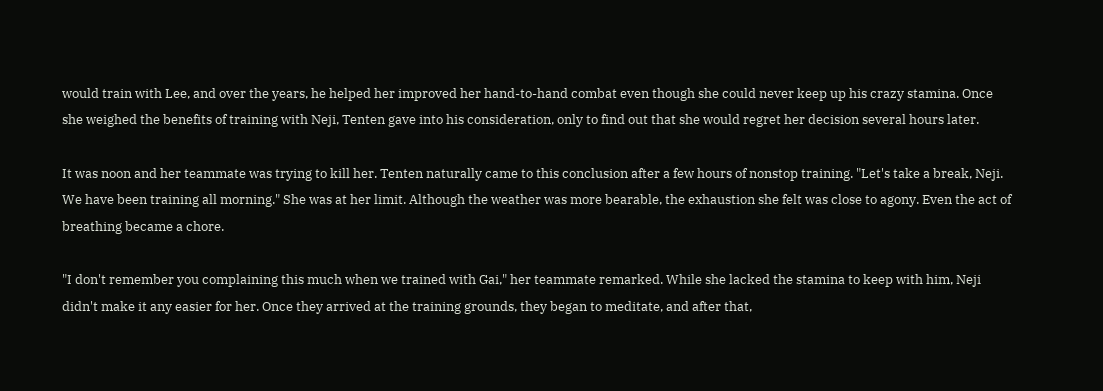would train with Lee, and over the years, he helped her improved her hand-to-hand combat even though she could never keep up his crazy stamina. Once she weighed the benefits of training with Neji, Tenten gave into his consideration, only to find out that she would regret her decision several hours later.

It was noon and her teammate was trying to kill her. Tenten naturally came to this conclusion after a few hours of nonstop training. "Let's take a break, Neji. We have been training all morning." She was at her limit. Although the weather was more bearable, the exhaustion she felt was close to agony. Even the act of breathing became a chore.

"I don't remember you complaining this much when we trained with Gai," her teammate remarked. While she lacked the stamina to keep with him, Neji didn't make it any easier for her. Once they arrived at the training grounds, they began to meditate, and after that,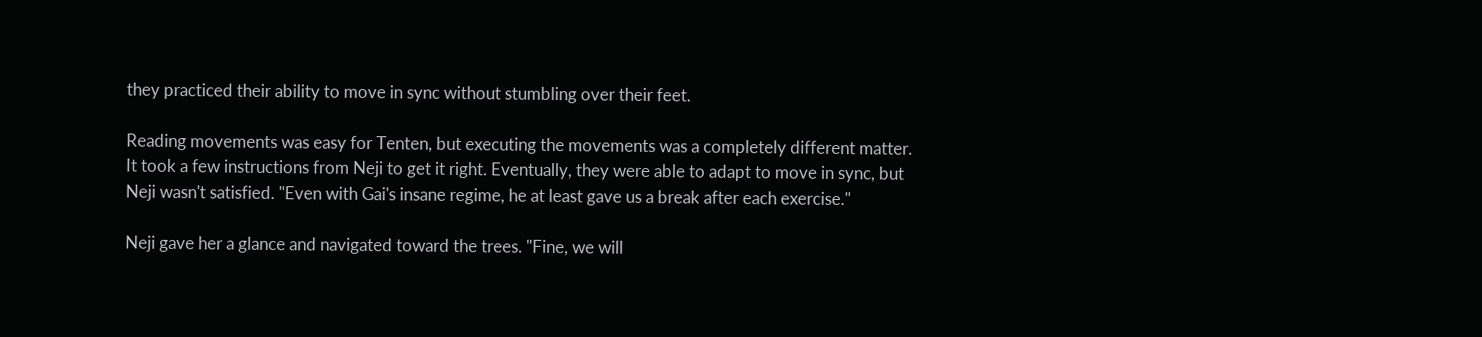they practiced their ability to move in sync without stumbling over their feet.

Reading movements was easy for Tenten, but executing the movements was a completely different matter. It took a few instructions from Neji to get it right. Eventually, they were able to adapt to move in sync, but Neji wasn't satisfied. "Even with Gai's insane regime, he at least gave us a break after each exercise."

Neji gave her a glance and navigated toward the trees. "Fine, we will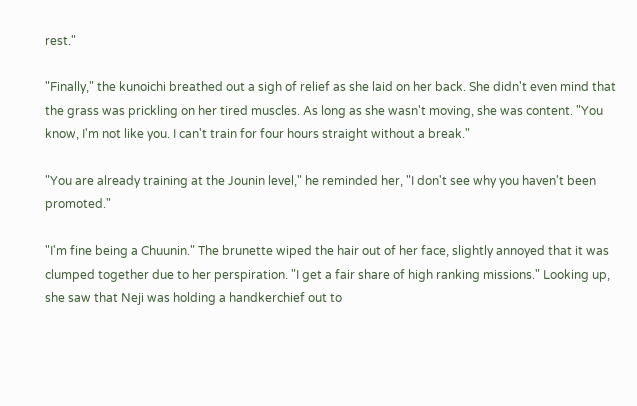rest."

"Finally," the kunoichi breathed out a sigh of relief as she laid on her back. She didn't even mind that the grass was prickling on her tired muscles. As long as she wasn't moving, she was content. "You know, I'm not like you. I can't train for four hours straight without a break."

"You are already training at the Jounin level," he reminded her, "I don't see why you haven't been promoted."

"I'm fine being a Chuunin." The brunette wiped the hair out of her face, slightly annoyed that it was clumped together due to her perspiration. "I get a fair share of high ranking missions." Looking up, she saw that Neji was holding a handkerchief out to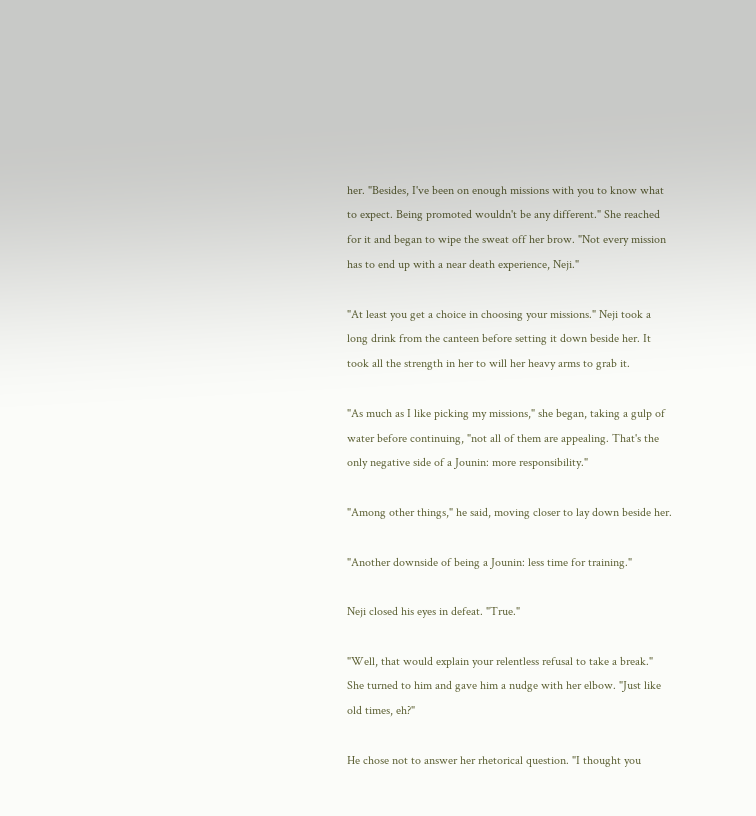her. "Besides, I've been on enough missions with you to know what to expect. Being promoted wouldn't be any different." She reached for it and began to wipe the sweat off her brow. "Not every mission has to end up with a near death experience, Neji."

"At least you get a choice in choosing your missions." Neji took a long drink from the canteen before setting it down beside her. It took all the strength in her to will her heavy arms to grab it.

"As much as I like picking my missions," she began, taking a gulp of water before continuing, "not all of them are appealing. That's the only negative side of a Jounin: more responsibility."

"Among other things," he said, moving closer to lay down beside her.

"Another downside of being a Jounin: less time for training."

Neji closed his eyes in defeat. "True."

"Well, that would explain your relentless refusal to take a break." She turned to him and gave him a nudge with her elbow. "Just like old times, eh?"

He chose not to answer her rhetorical question. "I thought you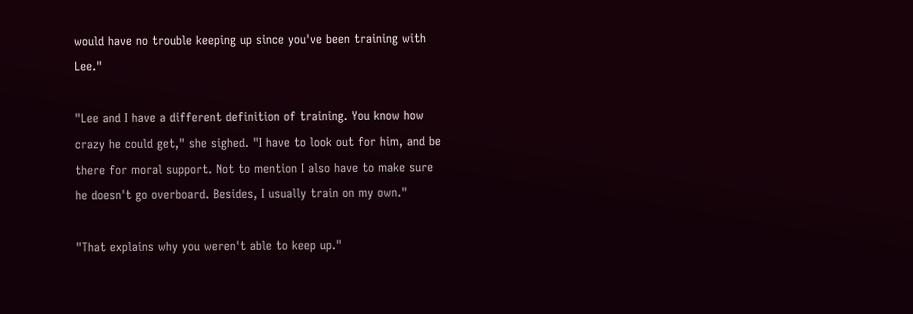would have no trouble keeping up since you've been training with Lee."

"Lee and I have a different definition of training. You know how crazy he could get," she sighed. "I have to look out for him, and be there for moral support. Not to mention I also have to make sure he doesn't go overboard. Besides, I usually train on my own."

"That explains why you weren't able to keep up."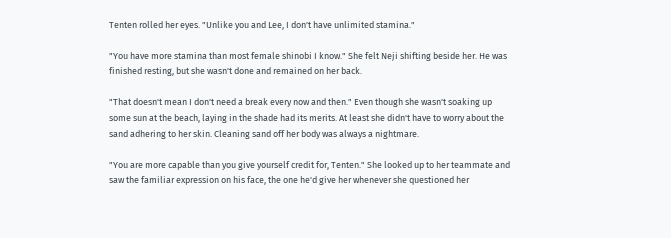Tenten rolled her eyes. "Unlike you and Lee, I don't have unlimited stamina."

"You have more stamina than most female shinobi I know." She felt Neji shifting beside her. He was finished resting, but she wasn't done and remained on her back.

"That doesn't mean I don't need a break every now and then." Even though she wasn't soaking up some sun at the beach, laying in the shade had its merits. At least she didn't have to worry about the sand adhering to her skin. Cleaning sand off her body was always a nightmare.

"You are more capable than you give yourself credit for, Tenten." She looked up to her teammate and saw the familiar expression on his face, the one he'd give her whenever she questioned her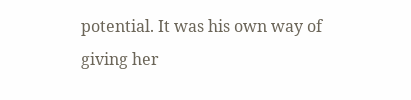potential. It was his own way of giving her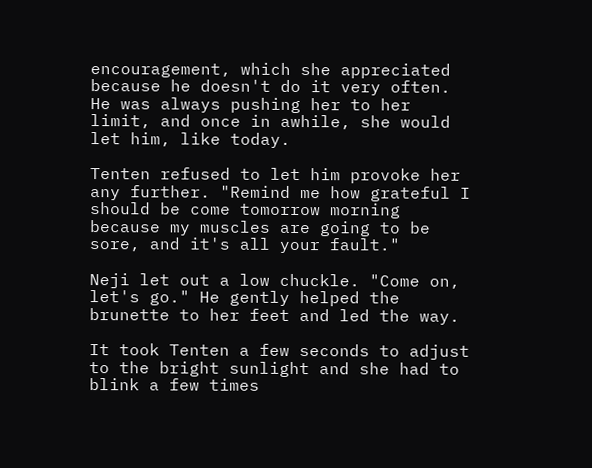encouragement, which she appreciated because he doesn't do it very often. He was always pushing her to her limit, and once in awhile, she would let him, like today.

Tenten refused to let him provoke her any further. "Remind me how grateful I should be come tomorrow morning because my muscles are going to be sore, and it's all your fault."

Neji let out a low chuckle. "Come on, let's go." He gently helped the brunette to her feet and led the way.

It took Tenten a few seconds to adjust to the bright sunlight and she had to blink a few times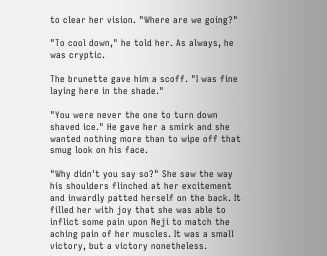to clear her vision. "Where are we going?"

"To cool down," he told her. As always, he was cryptic.

The brunette gave him a scoff. "I was fine laying here in the shade."

"You were never the one to turn down shaved ice." He gave her a smirk and she wanted nothing more than to wipe off that smug look on his face.

"Why didn't you say so?" She saw the way his shoulders flinched at her excitement and inwardly patted herself on the back. It filled her with joy that she was able to inflict some pain upon Neji to match the aching pain of her muscles. It was a small victory, but a victory nonetheless.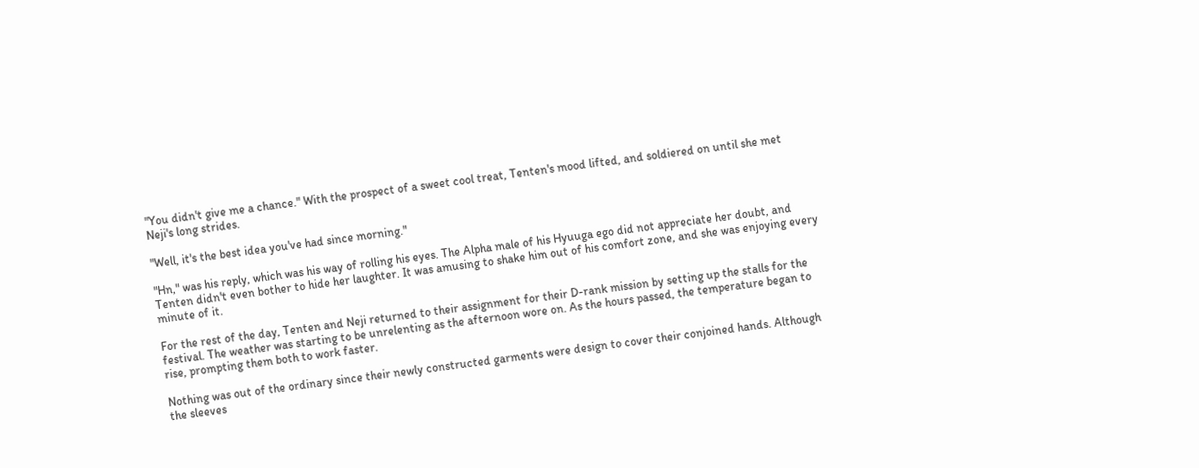"You didn't give me a chance." With the prospect of a sweet cool treat, Tenten's mood lifted, and soldiered on until she met Neji's long strides.

"Well, it's the best idea you've had since morning."

"Hn," was his reply, which was his way of rolling his eyes. The Alpha male of his Hyuuga ego did not appreciate her doubt, and Tenten didn't even bother to hide her laughter. It was amusing to shake him out of his comfort zone, and she was enjoying every minute of it.

For the rest of the day, Tenten and Neji returned to their assignment for their D-rank mission by setting up the stalls for the festival. The weather was starting to be unrelenting as the afternoon wore on. As the hours passed, the temperature began to rise, prompting them both to work faster.

Nothing was out of the ordinary since their newly constructed garments were design to cover their conjoined hands. Although the sleeves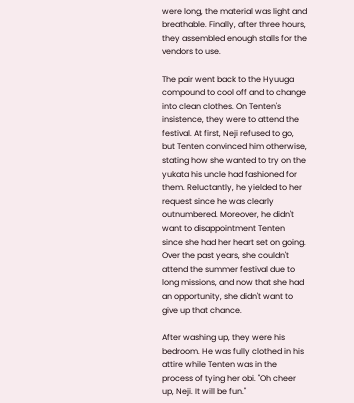were long, the material was light and breathable. Finally, after three hours, they assembled enough stalls for the vendors to use.

The pair went back to the Hyuuga compound to cool off and to change into clean clothes. On Tenten's insistence, they were to attend the festival. At first, Neji refused to go, but Tenten convinced him otherwise, stating how she wanted to try on the yukata his uncle had fashioned for them. Reluctantly, he yielded to her request since he was clearly outnumbered. Moreover, he didn't want to disappointment Tenten since she had her heart set on going. Over the past years, she couldn't attend the summer festival due to long missions, and now that she had an opportunity, she didn't want to give up that chance.

After washing up, they were his bedroom. He was fully clothed in his attire while Tenten was in the process of tying her obi. "Oh cheer up, Neji. It will be fun."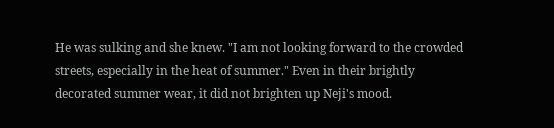He was sulking and she knew. "I am not looking forward to the crowded streets, especially in the heat of summer." Even in their brightly decorated summer wear, it did not brighten up Neji's mood.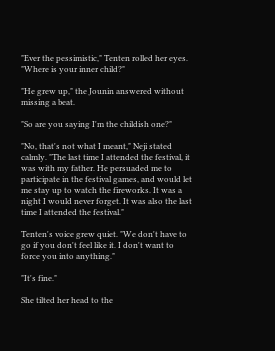"Ever the pessimistic," Tenten rolled her eyes. "Where is your inner child?"

"He grew up," the Jounin answered without missing a beat.

"So are you saying I'm the childish one?"

"No, that's not what I meant," Neji stated calmly. "The last time I attended the festival, it was with my father. He persuaded me to participate in the festival games, and would let me stay up to watch the fireworks. It was a night I would never forget. It was also the last time I attended the festival."

Tenten's voice grew quiet. "We don't have to go if you don't feel like it. I don't want to force you into anything."

"It's fine."

She tilted her head to the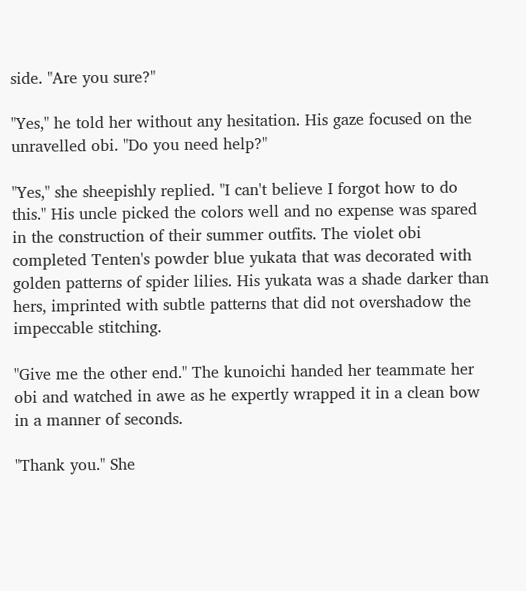side. "Are you sure?"

"Yes," he told her without any hesitation. His gaze focused on the unravelled obi. "Do you need help?"

"Yes," she sheepishly replied. "I can't believe I forgot how to do this." His uncle picked the colors well and no expense was spared in the construction of their summer outfits. The violet obi completed Tenten's powder blue yukata that was decorated with golden patterns of spider lilies. His yukata was a shade darker than hers, imprinted with subtle patterns that did not overshadow the impeccable stitching.

"Give me the other end." The kunoichi handed her teammate her obi and watched in awe as he expertly wrapped it in a clean bow in a manner of seconds.

"Thank you." She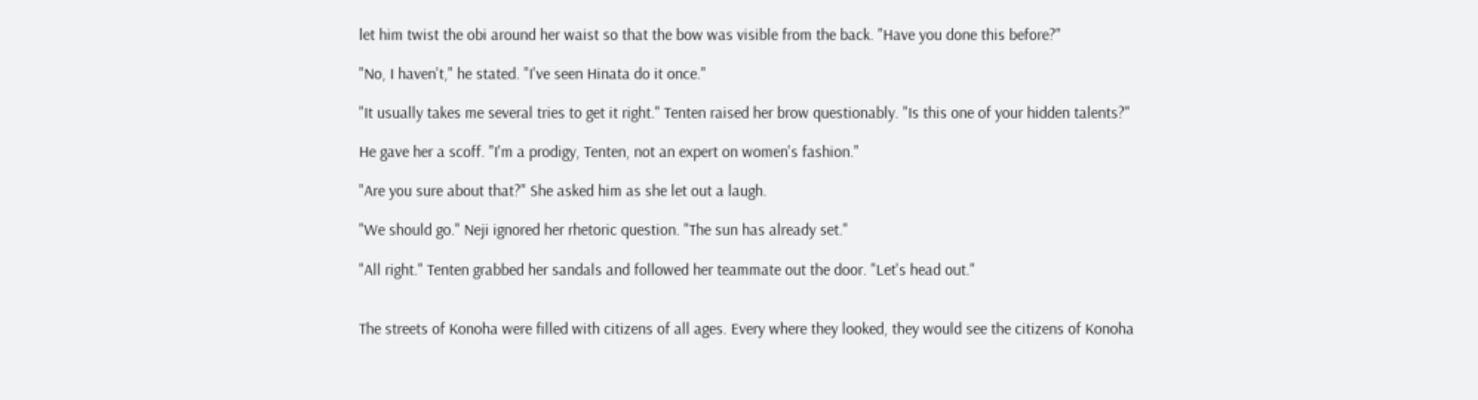let him twist the obi around her waist so that the bow was visible from the back. "Have you done this before?"

"No, I haven't," he stated. "I've seen Hinata do it once."

"It usually takes me several tries to get it right." Tenten raised her brow questionably. "Is this one of your hidden talents?"

He gave her a scoff. "I'm a prodigy, Tenten, not an expert on women's fashion."

"Are you sure about that?" She asked him as she let out a laugh.

"We should go." Neji ignored her rhetoric question. "The sun has already set."

"All right." Tenten grabbed her sandals and followed her teammate out the door. "Let's head out."


The streets of Konoha were filled with citizens of all ages. Every where they looked, they would see the citizens of Konoha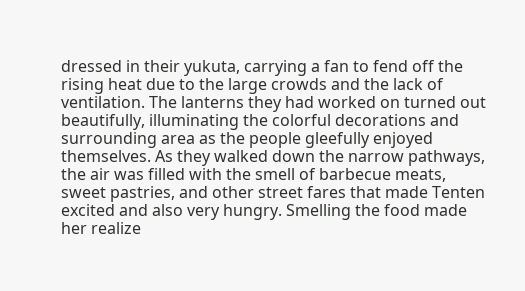dressed in their yukuta, carrying a fan to fend off the rising heat due to the large crowds and the lack of ventilation. The lanterns they had worked on turned out beautifully, illuminating the colorful decorations and surrounding area as the people gleefully enjoyed themselves. As they walked down the narrow pathways, the air was filled with the smell of barbecue meats, sweet pastries, and other street fares that made Tenten excited and also very hungry. Smelling the food made her realize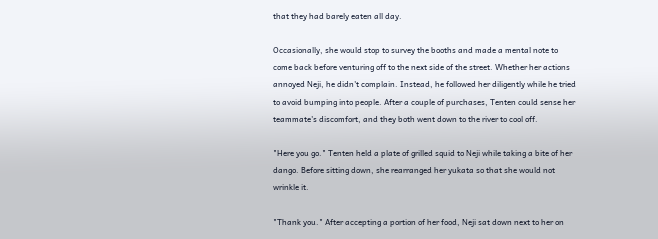that they had barely eaten all day.

Occasionally, she would stop to survey the booths and made a mental note to come back before venturing off to the next side of the street. Whether her actions annoyed Neji, he didn't complain. Instead, he followed her diligently while he tried to avoid bumping into people. After a couple of purchases, Tenten could sense her teammate's discomfort, and they both went down to the river to cool off.

"Here you go." Tenten held a plate of grilled squid to Neji while taking a bite of her dango. Before sitting down, she rearranged her yukata so that she would not wrinkle it.

"Thank you." After accepting a portion of her food, Neji sat down next to her on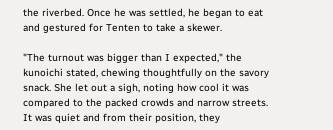the riverbed. Once he was settled, he began to eat and gestured for Tenten to take a skewer.

"The turnout was bigger than I expected," the kunoichi stated, chewing thoughtfully on the savory snack. She let out a sigh, noting how cool it was compared to the packed crowds and narrow streets. It was quiet and from their position, they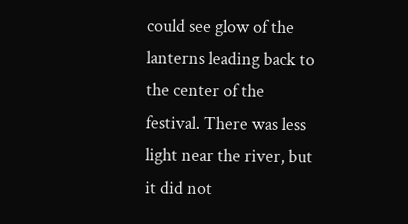could see glow of the lanterns leading back to the center of the festival. There was less light near the river, but it did not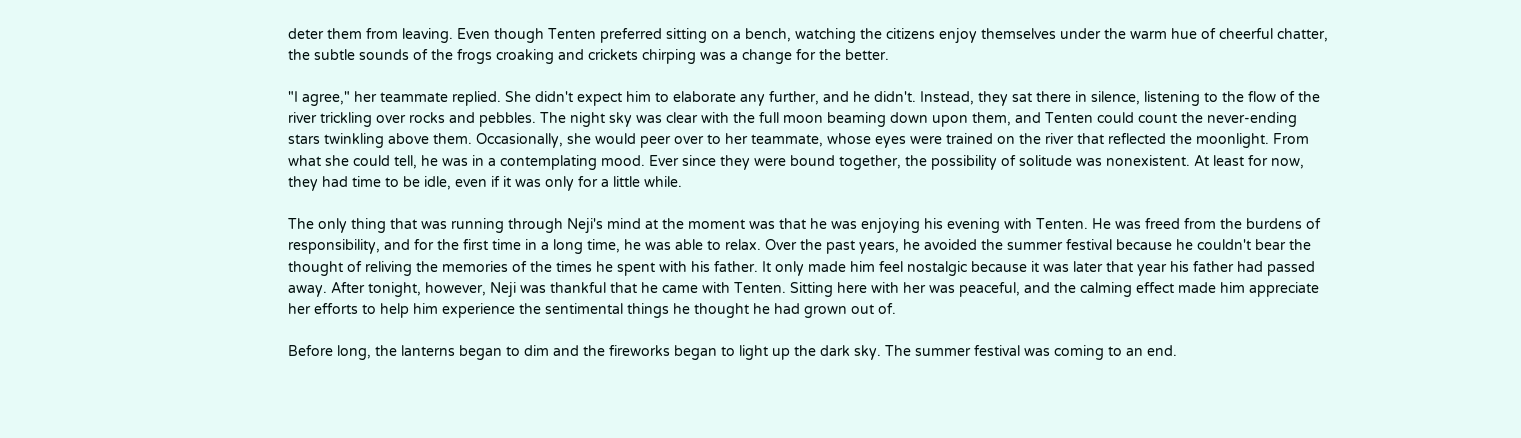deter them from leaving. Even though Tenten preferred sitting on a bench, watching the citizens enjoy themselves under the warm hue of cheerful chatter, the subtle sounds of the frogs croaking and crickets chirping was a change for the better.

"I agree," her teammate replied. She didn't expect him to elaborate any further, and he didn't. Instead, they sat there in silence, listening to the flow of the river trickling over rocks and pebbles. The night sky was clear with the full moon beaming down upon them, and Tenten could count the never-ending stars twinkling above them. Occasionally, she would peer over to her teammate, whose eyes were trained on the river that reflected the moonlight. From what she could tell, he was in a contemplating mood. Ever since they were bound together, the possibility of solitude was nonexistent. At least for now, they had time to be idle, even if it was only for a little while.

The only thing that was running through Neji's mind at the moment was that he was enjoying his evening with Tenten. He was freed from the burdens of responsibility, and for the first time in a long time, he was able to relax. Over the past years, he avoided the summer festival because he couldn't bear the thought of reliving the memories of the times he spent with his father. It only made him feel nostalgic because it was later that year his father had passed away. After tonight, however, Neji was thankful that he came with Tenten. Sitting here with her was peaceful, and the calming effect made him appreciate her efforts to help him experience the sentimental things he thought he had grown out of.

Before long, the lanterns began to dim and the fireworks began to light up the dark sky. The summer festival was coming to an end.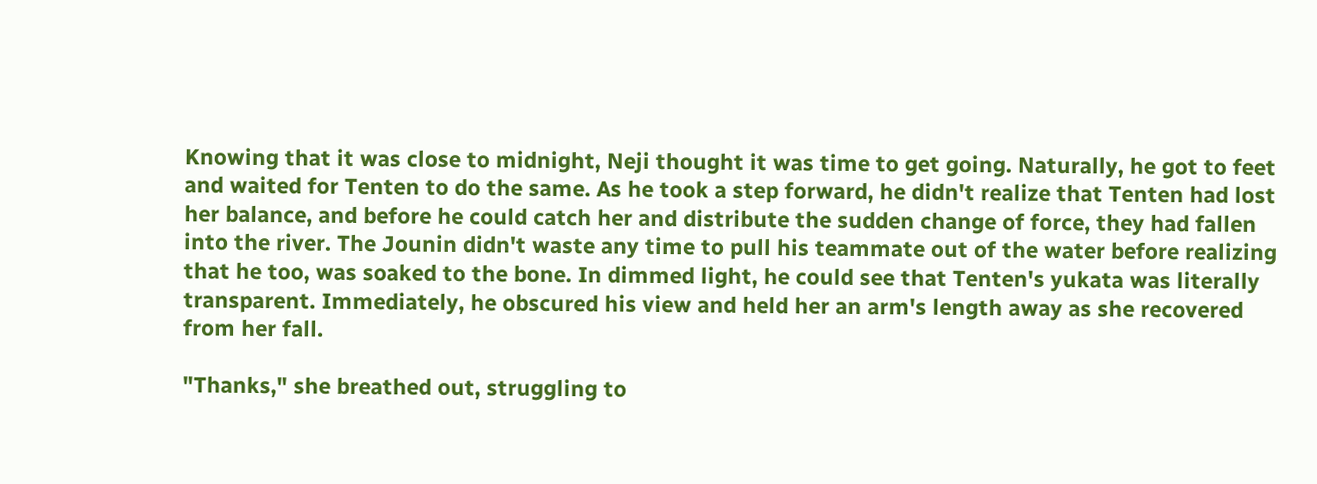Knowing that it was close to midnight, Neji thought it was time to get going. Naturally, he got to feet and waited for Tenten to do the same. As he took a step forward, he didn't realize that Tenten had lost her balance, and before he could catch her and distribute the sudden change of force, they had fallen into the river. The Jounin didn't waste any time to pull his teammate out of the water before realizing that he too, was soaked to the bone. In dimmed light, he could see that Tenten's yukata was literally transparent. Immediately, he obscured his view and held her an arm's length away as she recovered from her fall.

"Thanks," she breathed out, struggling to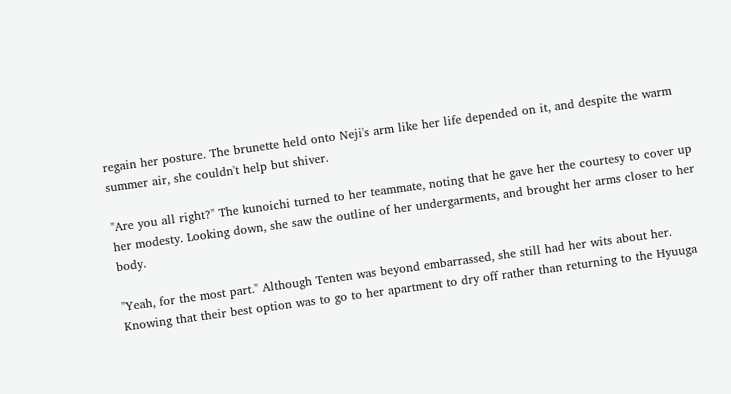regain her posture. The brunette held onto Neji's arm like her life depended on it, and despite the warm summer air, she couldn't help but shiver.

"Are you all right?" The kunoichi turned to her teammate, noting that he gave her the courtesy to cover up her modesty. Looking down, she saw the outline of her undergarments, and brought her arms closer to her body.

"Yeah, for the most part." Although Tenten was beyond embarrassed, she still had her wits about her. Knowing that their best option was to go to her apartment to dry off rather than returning to the Hyuuga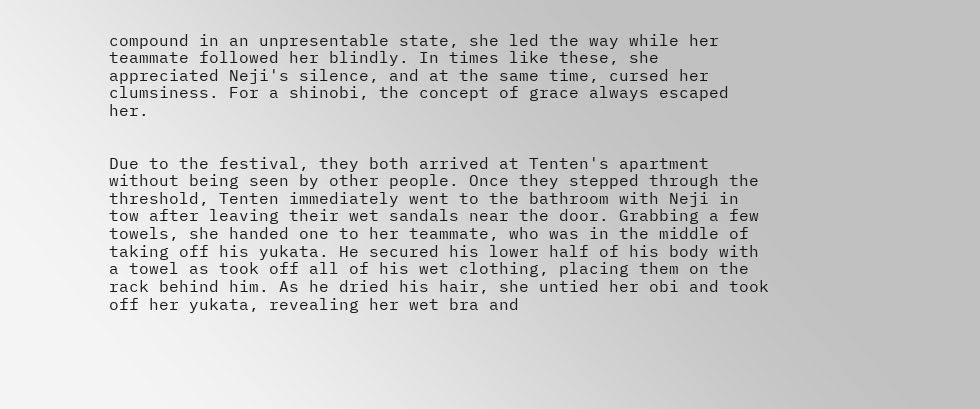compound in an unpresentable state, she led the way while her teammate followed her blindly. In times like these, she appreciated Neji's silence, and at the same time, cursed her clumsiness. For a shinobi, the concept of grace always escaped her.


Due to the festival, they both arrived at Tenten's apartment without being seen by other people. Once they stepped through the threshold, Tenten immediately went to the bathroom with Neji in tow after leaving their wet sandals near the door. Grabbing a few towels, she handed one to her teammate, who was in the middle of taking off his yukata. He secured his lower half of his body with a towel as took off all of his wet clothing, placing them on the rack behind him. As he dried his hair, she untied her obi and took off her yukata, revealing her wet bra and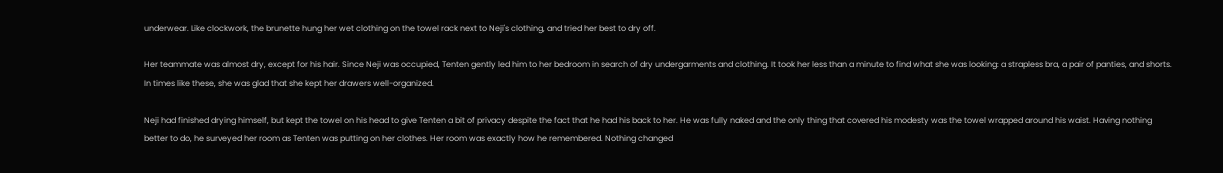underwear. Like clockwork, the brunette hung her wet clothing on the towel rack next to Neji's clothing, and tried her best to dry off.

Her teammate was almost dry, except for his hair. Since Neji was occupied, Tenten gently led him to her bedroom in search of dry undergarments and clothing. It took her less than a minute to find what she was looking: a strapless bra, a pair of panties, and shorts. In times like these, she was glad that she kept her drawers well-organized.

Neji had finished drying himself, but kept the towel on his head to give Tenten a bit of privacy despite the fact that he had his back to her. He was fully naked and the only thing that covered his modesty was the towel wrapped around his waist. Having nothing better to do, he surveyed her room as Tenten was putting on her clothes. Her room was exactly how he remembered. Nothing changed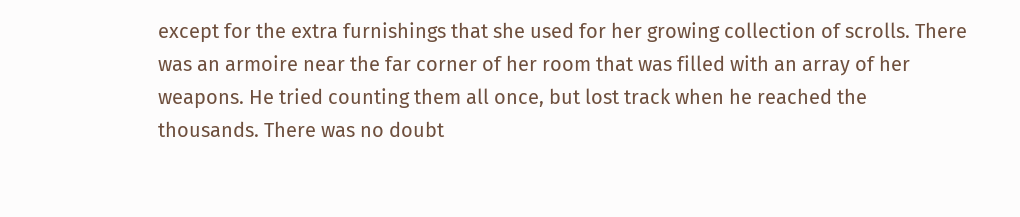except for the extra furnishings that she used for her growing collection of scrolls. There was an armoire near the far corner of her room that was filled with an array of her weapons. He tried counting them all once, but lost track when he reached the thousands. There was no doubt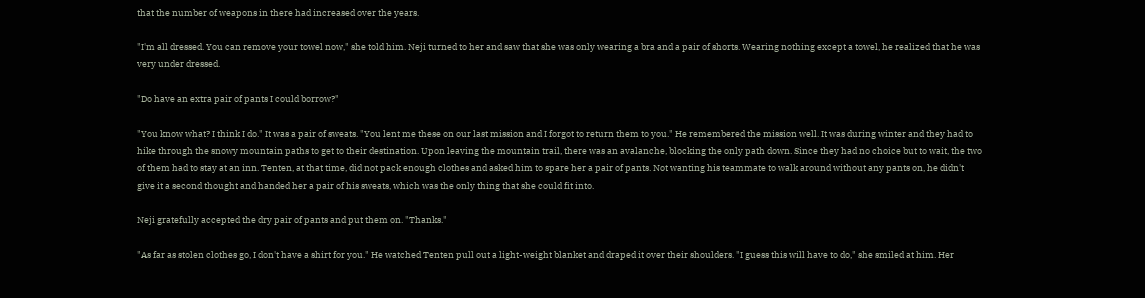that the number of weapons in there had increased over the years.

"I'm all dressed. You can remove your towel now," she told him. Neji turned to her and saw that she was only wearing a bra and a pair of shorts. Wearing nothing except a towel, he realized that he was very under dressed.

"Do have an extra pair of pants I could borrow?"

"You know what? I think I do." It was a pair of sweats. "You lent me these on our last mission and I forgot to return them to you." He remembered the mission well. It was during winter and they had to hike through the snowy mountain paths to get to their destination. Upon leaving the mountain trail, there was an avalanche, blocking the only path down. Since they had no choice but to wait, the two of them had to stay at an inn. Tenten, at that time, did not pack enough clothes and asked him to spare her a pair of pants. Not wanting his teammate to walk around without any pants on, he didn't give it a second thought and handed her a pair of his sweats, which was the only thing that she could fit into.

Neji gratefully accepted the dry pair of pants and put them on. "Thanks."

"As far as stolen clothes go, I don't have a shirt for you." He watched Tenten pull out a light-weight blanket and draped it over their shoulders. "I guess this will have to do," she smiled at him. Her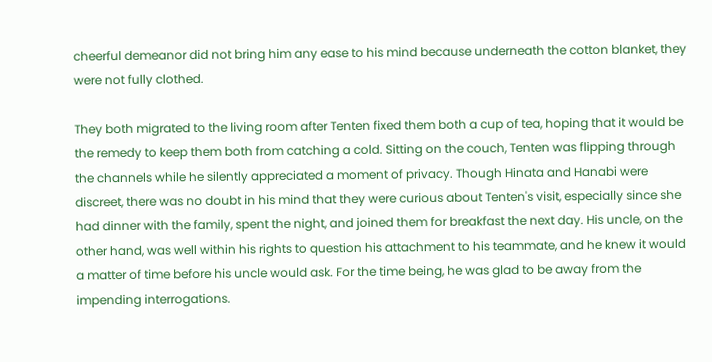cheerful demeanor did not bring him any ease to his mind because underneath the cotton blanket, they were not fully clothed.

They both migrated to the living room after Tenten fixed them both a cup of tea, hoping that it would be the remedy to keep them both from catching a cold. Sitting on the couch, Tenten was flipping through the channels while he silently appreciated a moment of privacy. Though Hinata and Hanabi were discreet, there was no doubt in his mind that they were curious about Tenten's visit, especially since she had dinner with the family, spent the night, and joined them for breakfast the next day. His uncle, on the other hand, was well within his rights to question his attachment to his teammate, and he knew it would a matter of time before his uncle would ask. For the time being, he was glad to be away from the impending interrogations.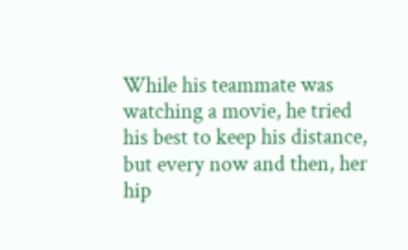While his teammate was watching a movie, he tried his best to keep his distance, but every now and then, her hip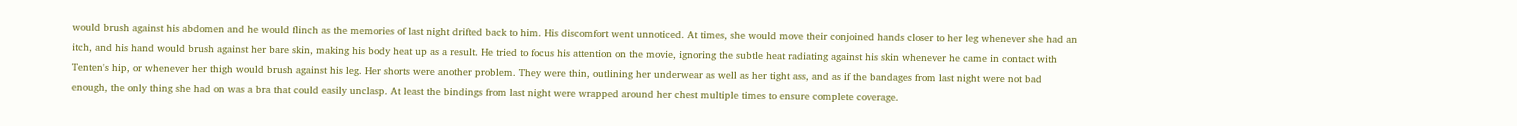would brush against his abdomen and he would flinch as the memories of last night drifted back to him. His discomfort went unnoticed. At times, she would move their conjoined hands closer to her leg whenever she had an itch, and his hand would brush against her bare skin, making his body heat up as a result. He tried to focus his attention on the movie, ignoring the subtle heat radiating against his skin whenever he came in contact with Tenten's hip, or whenever her thigh would brush against his leg. Her shorts were another problem. They were thin, outlining her underwear as well as her tight ass, and as if the bandages from last night were not bad enough, the only thing she had on was a bra that could easily unclasp. At least the bindings from last night were wrapped around her chest multiple times to ensure complete coverage.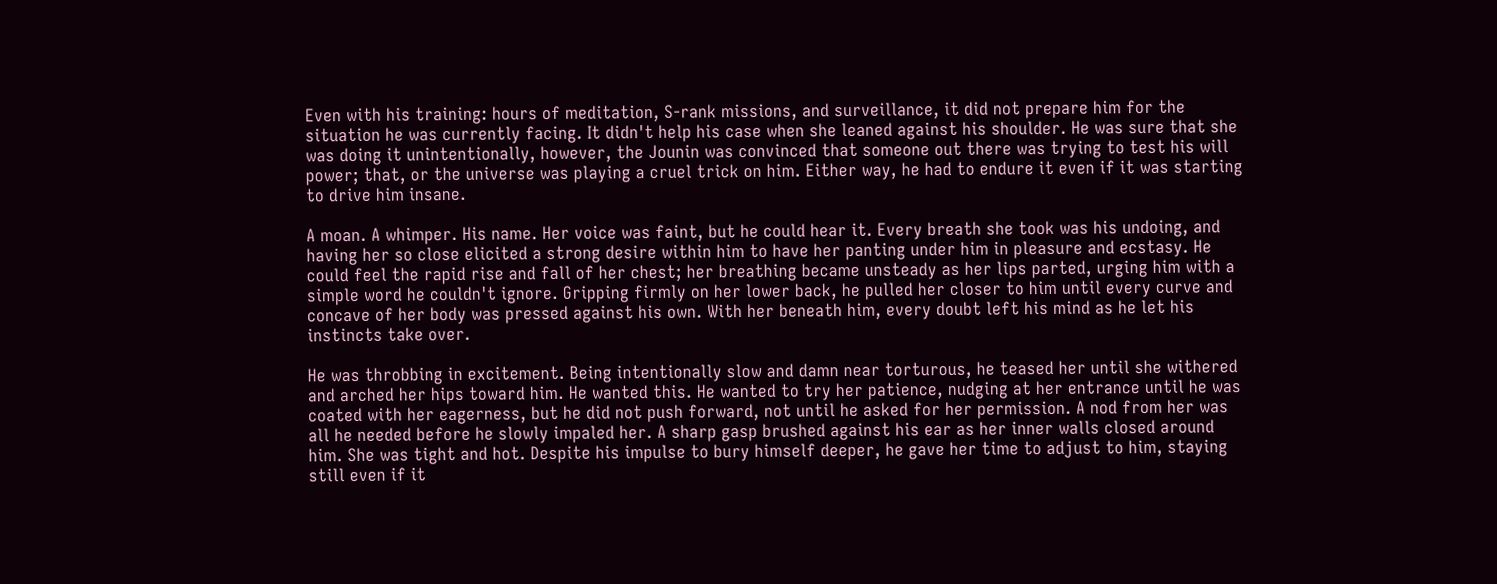Even with his training: hours of meditation, S-rank missions, and surveillance, it did not prepare him for the situation he was currently facing. It didn't help his case when she leaned against his shoulder. He was sure that she was doing it unintentionally, however, the Jounin was convinced that someone out there was trying to test his will power; that, or the universe was playing a cruel trick on him. Either way, he had to endure it even if it was starting to drive him insane.

A moan. A whimper. His name. Her voice was faint, but he could hear it. Every breath she took was his undoing, and having her so close elicited a strong desire within him to have her panting under him in pleasure and ecstasy. He could feel the rapid rise and fall of her chest; her breathing became unsteady as her lips parted, urging him with a simple word he couldn't ignore. Gripping firmly on her lower back, he pulled her closer to him until every curve and concave of her body was pressed against his own. With her beneath him, every doubt left his mind as he let his instincts take over.

He was throbbing in excitement. Being intentionally slow and damn near torturous, he teased her until she withered and arched her hips toward him. He wanted this. He wanted to try her patience, nudging at her entrance until he was coated with her eagerness, but he did not push forward, not until he asked for her permission. A nod from her was all he needed before he slowly impaled her. A sharp gasp brushed against his ear as her inner walls closed around him. She was tight and hot. Despite his impulse to bury himself deeper, he gave her time to adjust to him, staying still even if it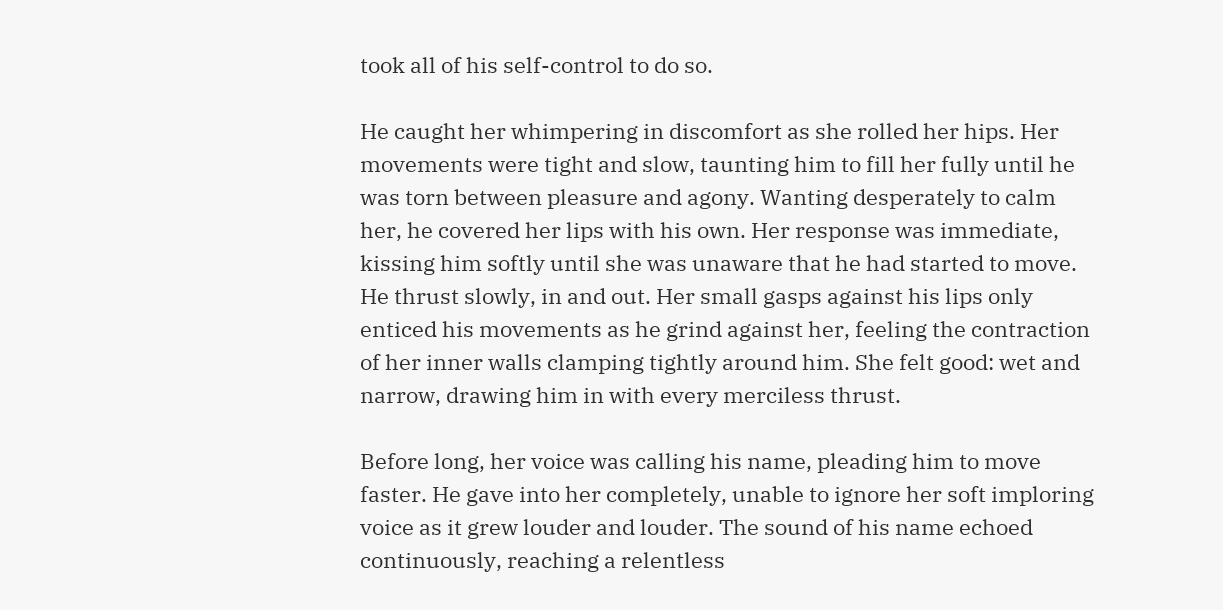took all of his self-control to do so.

He caught her whimpering in discomfort as she rolled her hips. Her movements were tight and slow, taunting him to fill her fully until he was torn between pleasure and agony. Wanting desperately to calm her, he covered her lips with his own. Her response was immediate, kissing him softly until she was unaware that he had started to move. He thrust slowly, in and out. Her small gasps against his lips only enticed his movements as he grind against her, feeling the contraction of her inner walls clamping tightly around him. She felt good: wet and narrow, drawing him in with every merciless thrust.

Before long, her voice was calling his name, pleading him to move faster. He gave into her completely, unable to ignore her soft imploring voice as it grew louder and louder. The sound of his name echoed continuously, reaching a relentless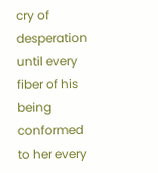cry of desperation until every fiber of his being conformed to her every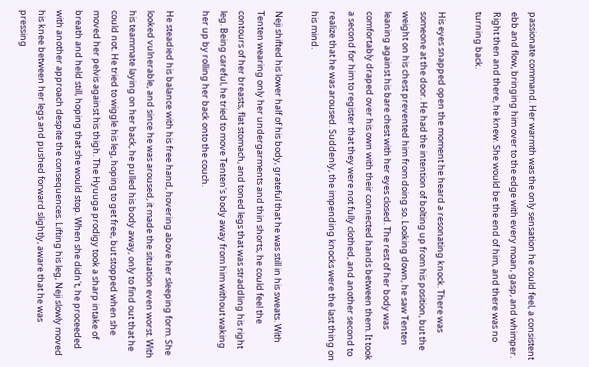passionate command. Her warmth was the only sensation he could feel, a consistent ebb and flow, bringing him over to the edge with every moan, gasp, and whimper. Right then and there, he knew. She would be the end of him, and there was no turning back.

His eyes snapped open the moment he heard a resonating knock. There was someone at the door. He had the intention of bolting up from his position, but the weight on his chest prevented him from doing so. Looking down, he saw Tenten leaning against his bare chest with her eyes closed. The rest of her body was comfortably draped over his own with their connected hands between them. It took a second for him to register that they were not fully clothed, and another second to realize that he was aroused. Suddenly, the impending knocks were the last thing on his mind.

Neji shifted his lower half of his body, grateful that he was still in his sweats. With Tenten wearing only her undergarments and thin shorts, he could feel the contours of her breasts, flat stomach, and toned legs that was straddling his right leg. Being careful, he tried to move Tenten's body away from him without waking her up by rolling her back onto the couch.

He steadied his balance with his free hand, hovering above her sleeping form. She looked vulnerable, and since he was aroused, it made the situation even worst. With his teammate laying on her back, he pulled his body away, only to find out that he could not. He tried to wiggle his leg, hoping to get free, but stopped when she moved her pelvis against his thigh. The Hyuuga prodigy took a sharp intake of breath and held still, hoping that she would stop. When she didn't, he proceeded with another approach despite the consequences. Lifting his leg, Neji slowly moved his knee between her legs and pushed forward slightly, aware that he was pressing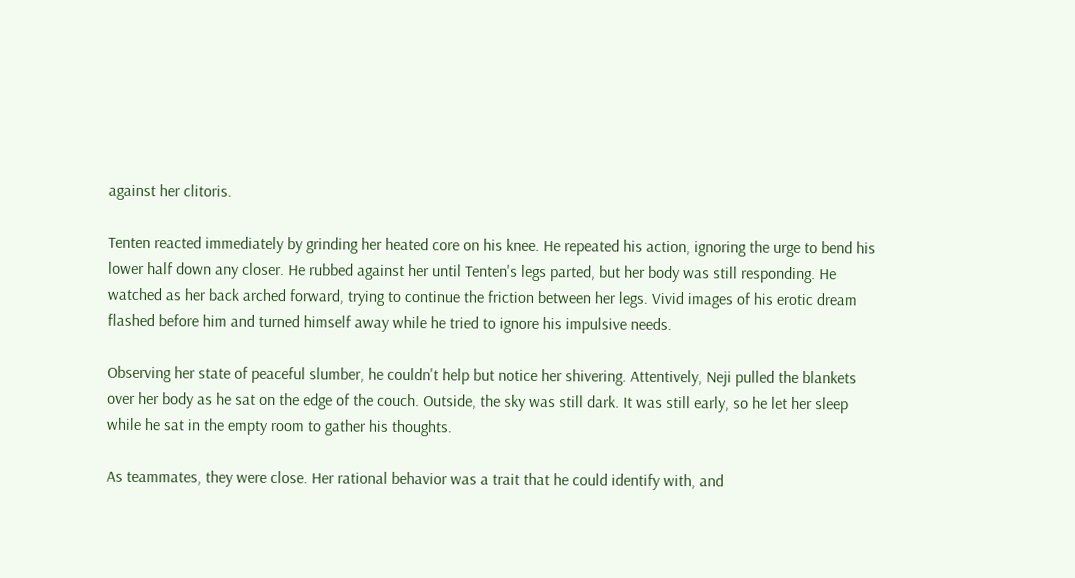against her clitoris.

Tenten reacted immediately by grinding her heated core on his knee. He repeated his action, ignoring the urge to bend his lower half down any closer. He rubbed against her until Tenten's legs parted, but her body was still responding. He watched as her back arched forward, trying to continue the friction between her legs. Vivid images of his erotic dream flashed before him and turned himself away while he tried to ignore his impulsive needs.

Observing her state of peaceful slumber, he couldn't help but notice her shivering. Attentively, Neji pulled the blankets over her body as he sat on the edge of the couch. Outside, the sky was still dark. It was still early, so he let her sleep while he sat in the empty room to gather his thoughts.

As teammates, they were close. Her rational behavior was a trait that he could identify with, and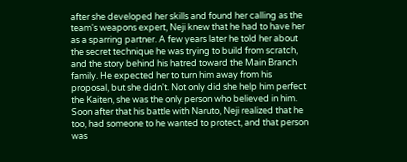after she developed her skills and found her calling as the team's weapons expert, Neji knew that he had to have her as a sparring partner. A few years later he told her about the secret technique he was trying to build from scratch, and the story behind his hatred toward the Main Branch family. He expected her to turn him away from his proposal, but she didn't. Not only did she help him perfect the Kaiten, she was the only person who believed in him. Soon after that his battle with Naruto, Neji realized that he too, had someone to he wanted to protect, and that person was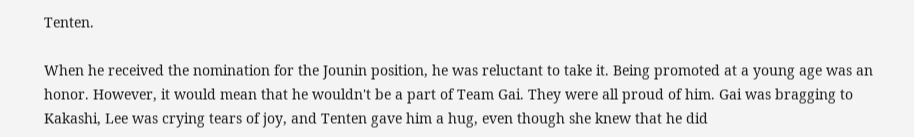Tenten.

When he received the nomination for the Jounin position, he was reluctant to take it. Being promoted at a young age was an honor. However, it would mean that he wouldn't be a part of Team Gai. They were all proud of him. Gai was bragging to Kakashi, Lee was crying tears of joy, and Tenten gave him a hug, even though she knew that he did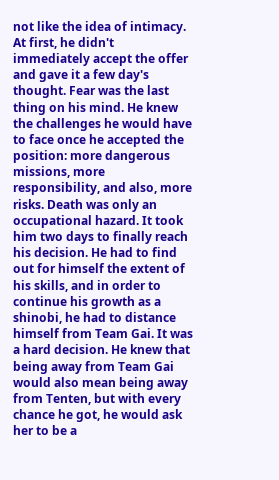not like the idea of intimacy. At first, he didn't immediately accept the offer and gave it a few day's thought. Fear was the last thing on his mind. He knew the challenges he would have to face once he accepted the position: more dangerous missions, more responsibility, and also, more risks. Death was only an occupational hazard. It took him two days to finally reach his decision. He had to find out for himself the extent of his skills, and in order to continue his growth as a shinobi, he had to distance himself from Team Gai. It was a hard decision. He knew that being away from Team Gai would also mean being away from Tenten, but with every chance he got, he would ask her to be a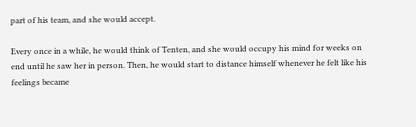part of his team, and she would accept.

Every once in a while, he would think of Tenten, and she would occupy his mind for weeks on end until he saw her in person. Then, he would start to distance himself whenever he felt like his feelings became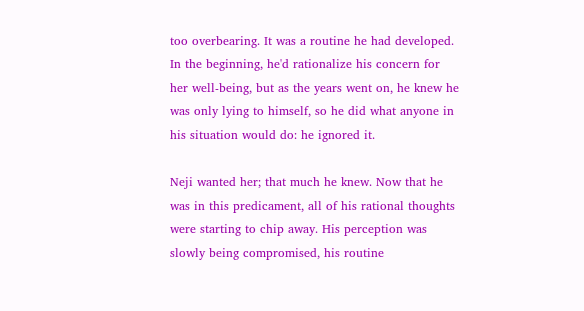too overbearing. It was a routine he had developed. In the beginning, he'd rationalize his concern for her well-being, but as the years went on, he knew he was only lying to himself, so he did what anyone in his situation would do: he ignored it.

Neji wanted her; that much he knew. Now that he was in this predicament, all of his rational thoughts were starting to chip away. His perception was slowly being compromised, his routine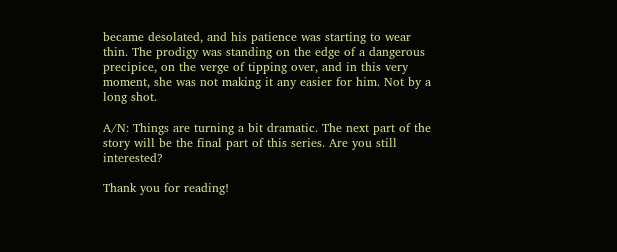became desolated, and his patience was starting to wear thin. The prodigy was standing on the edge of a dangerous precipice, on the verge of tipping over, and in this very moment, she was not making it any easier for him. Not by a long shot.

A/N: Things are turning a bit dramatic. The next part of the story will be the final part of this series. Are you still interested?

Thank you for reading!